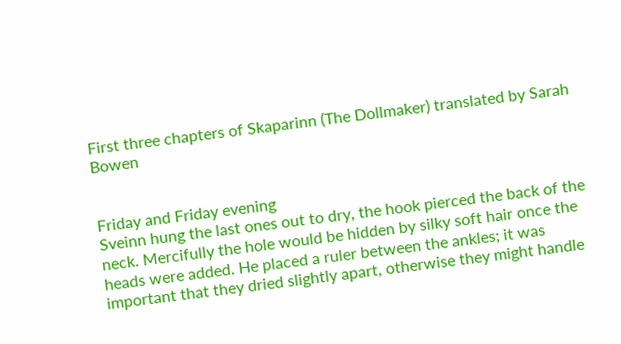First three chapters of Skaparinn (The Dollmaker) translated by Sarah Bowen


Friday and Friday evening
Sveinn hung the last ones out to dry, the hook pierced the back of the neck. Mercifully the hole would be hidden by silky soft hair once the heads were added. He placed a ruler between the ankles; it was important that they dried slightly apart, otherwise they might handle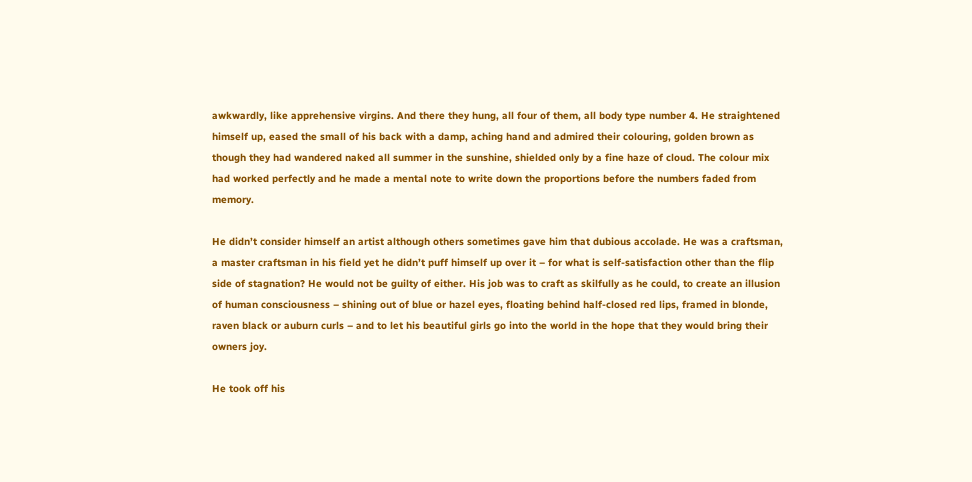awkwardly, like apprehensive virgins. And there they hung, all four of them, all body type number 4. He straightened himself up, eased the small of his back with a damp, aching hand and admired their colouring, golden brown as though they had wandered naked all summer in the sunshine, shielded only by a fine haze of cloud. The colour mix had worked perfectly and he made a mental note to write down the proportions before the numbers faded from memory.

He didn’t consider himself an artist although others sometimes gave him that dubious accolade. He was a craftsman, a master craftsman in his field yet he didn’t puff himself up over it – for what is self-satisfaction other than the flip side of stagnation? He would not be guilty of either. His job was to craft as skilfully as he could, to create an illusion of human consciousness – shining out of blue or hazel eyes, floating behind half-closed red lips, framed in blonde, raven black or auburn curls – and to let his beautiful girls go into the world in the hope that they would bring their owners joy.

He took off his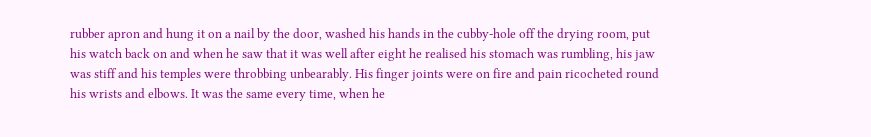rubber apron and hung it on a nail by the door, washed his hands in the cubby-hole off the drying room, put his watch back on and when he saw that it was well after eight he realised his stomach was rumbling, his jaw was stiff and his temples were throbbing unbearably. His finger joints were on fire and pain ricocheted round his wrists and elbows. It was the same every time, when he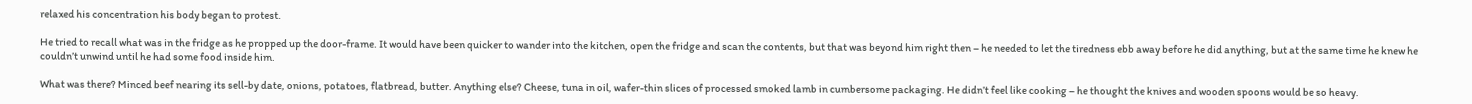relaxed his concentration his body began to protest.

He tried to recall what was in the fridge as he propped up the door-frame. It would have been quicker to wander into the kitchen, open the fridge and scan the contents, but that was beyond him right then – he needed to let the tiredness ebb away before he did anything, but at the same time he knew he couldn’t unwind until he had some food inside him.

What was there? Minced beef nearing its sell-by date, onions, potatoes, flatbread, butter. Anything else? Cheese, tuna in oil, wafer-thin slices of processed smoked lamb in cumbersome packaging. He didn’t feel like cooking – he thought the knives and wooden spoons would be so heavy.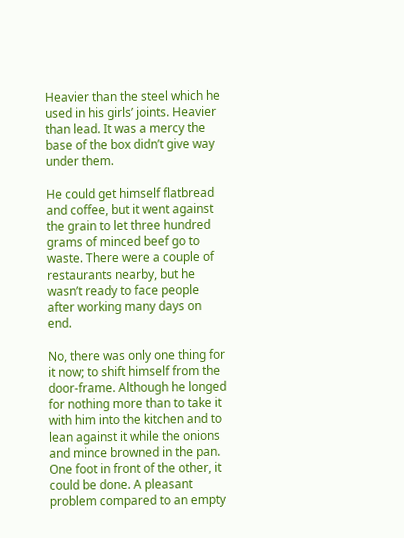Heavier than the steel which he used in his girls’ joints. Heavier than lead. It was a mercy the base of the box didn’t give way under them.

He could get himself flatbread and coffee, but it went against the grain to let three hundred grams of minced beef go to waste. There were a couple of restaurants nearby, but he wasn’t ready to face people after working many days on end.

No, there was only one thing for it now; to shift himself from the door-frame. Although he longed for nothing more than to take it with him into the kitchen and to lean against it while the onions and mince browned in the pan. One foot in front of the other, it could be done. A pleasant problem compared to an empty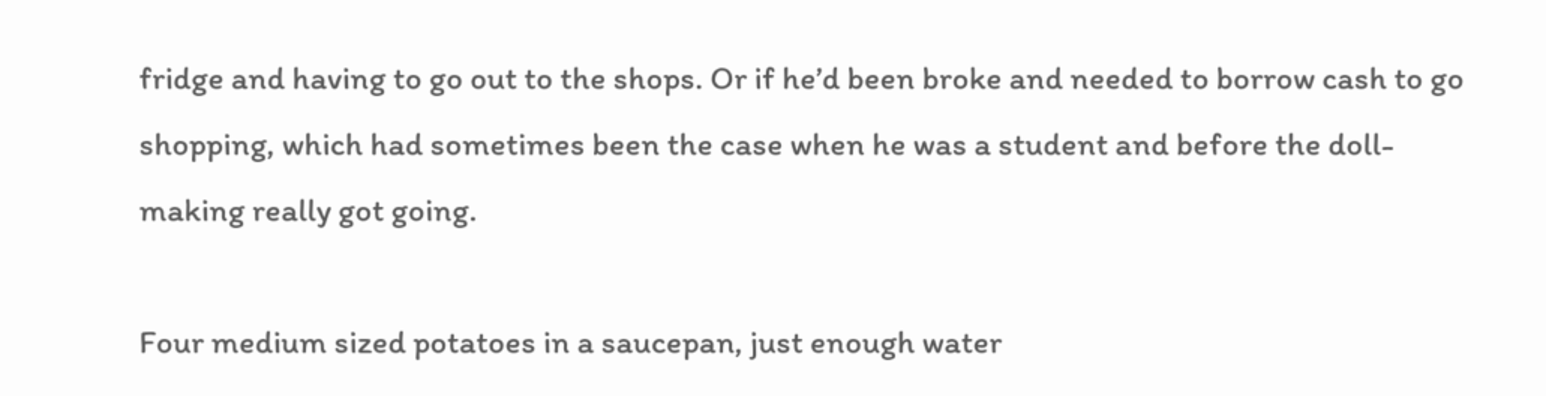fridge and having to go out to the shops. Or if he’d been broke and needed to borrow cash to go shopping, which had sometimes been the case when he was a student and before the doll-making really got going.

Four medium sized potatoes in a saucepan, just enough water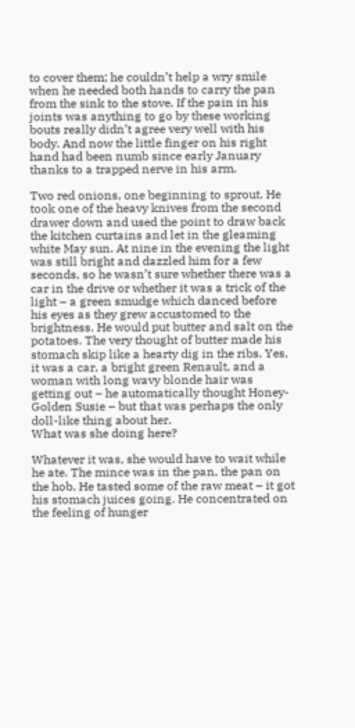to cover them; he couldn’t help a wry smile when he needed both hands to carry the pan from the sink to the stove. If the pain in his joints was anything to go by these working bouts really didn’t agree very well with his body. And now the little finger on his right hand had been numb since early January thanks to a trapped nerve in his arm.

Two red onions, one beginning to sprout. He took one of the heavy knives from the second drawer down and used the point to draw back the kitchen curtains and let in the gleaming white May sun. At nine in the evening the light was still bright and dazzled him for a few seconds, so he wasn’t sure whether there was a car in the drive or whether it was a trick of the light – a green smudge which danced before his eyes as they grew accustomed to the brightness. He would put butter and salt on the potatoes. The very thought of butter made his stomach skip like a hearty dig in the ribs. Yes, it was a car, a bright green Renault, and a woman with long wavy blonde hair was getting out – he automatically thought Honey-Golden Susie – but that was perhaps the only doll-like thing about her.
What was she doing here?

Whatever it was, she would have to wait while he ate. The mince was in the pan, the pan on the hob. He tasted some of the raw meat – it got his stomach juices going. He concentrated on the feeling of hunger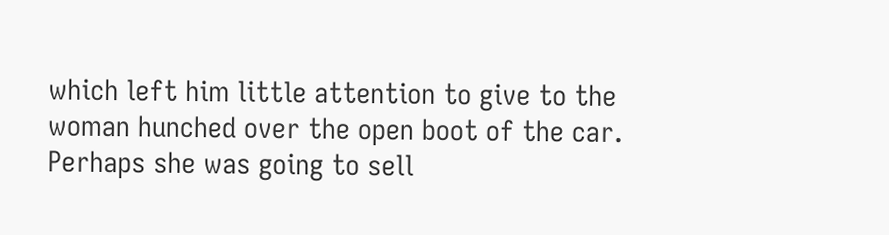which left him little attention to give to the woman hunched over the open boot of the car. Perhaps she was going to sell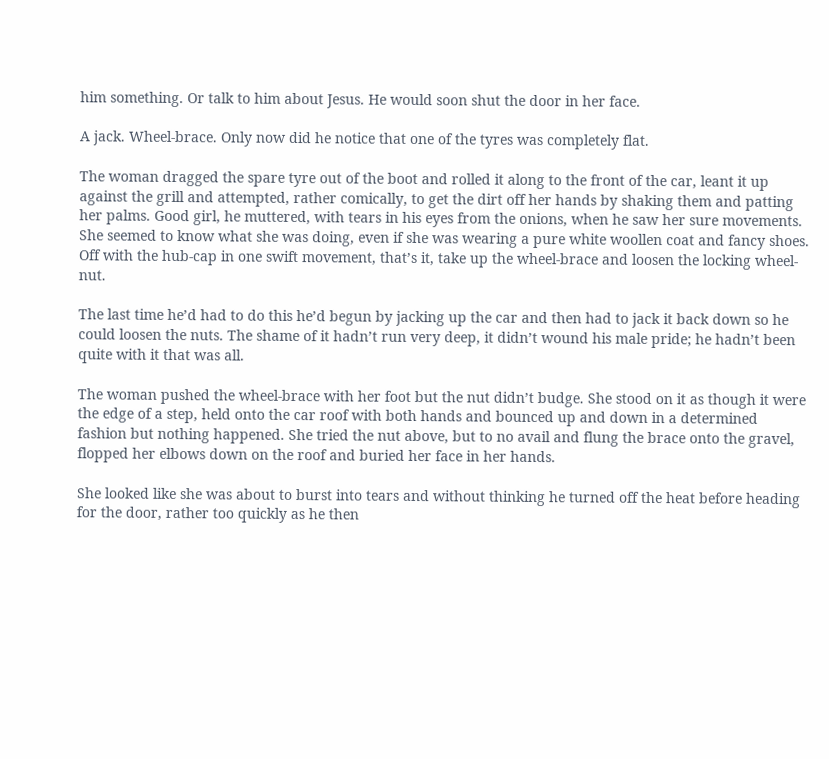him something. Or talk to him about Jesus. He would soon shut the door in her face.

A jack. Wheel-brace. Only now did he notice that one of the tyres was completely flat.

The woman dragged the spare tyre out of the boot and rolled it along to the front of the car, leant it up against the grill and attempted, rather comically, to get the dirt off her hands by shaking them and patting her palms. Good girl, he muttered, with tears in his eyes from the onions, when he saw her sure movements. She seemed to know what she was doing, even if she was wearing a pure white woollen coat and fancy shoes. Off with the hub-cap in one swift movement, that’s it, take up the wheel-brace and loosen the locking wheel-nut.

The last time he’d had to do this he’d begun by jacking up the car and then had to jack it back down so he could loosen the nuts. The shame of it hadn’t run very deep, it didn’t wound his male pride; he hadn’t been quite with it that was all.

The woman pushed the wheel-brace with her foot but the nut didn’t budge. She stood on it as though it were the edge of a step, held onto the car roof with both hands and bounced up and down in a determined fashion but nothing happened. She tried the nut above, but to no avail and flung the brace onto the gravel, flopped her elbows down on the roof and buried her face in her hands.

She looked like she was about to burst into tears and without thinking he turned off the heat before heading for the door, rather too quickly as he then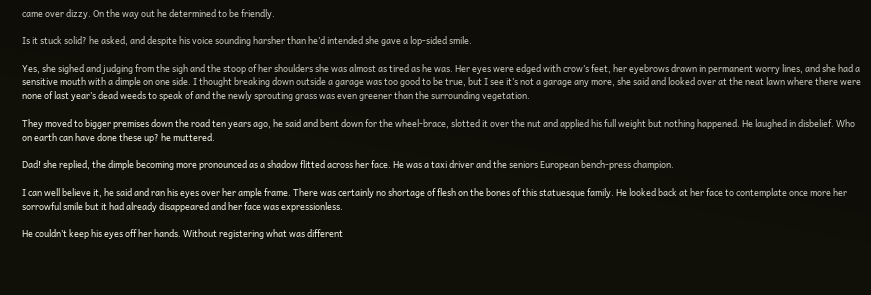came over dizzy. On the way out he determined to be friendly.

Is it stuck solid? he asked, and despite his voice sounding harsher than he’d intended she gave a lop-sided smile.

Yes, she sighed and judging from the sigh and the stoop of her shoulders she was almost as tired as he was. Her eyes were edged with crow’s feet, her eyebrows drawn in permanent worry lines, and she had a sensitive mouth with a dimple on one side. I thought breaking down outside a garage was too good to be true, but I see it’s not a garage any more, she said and looked over at the neat lawn where there were none of last year’s dead weeds to speak of and the newly sprouting grass was even greener than the surrounding vegetation.

They moved to bigger premises down the road ten years ago, he said and bent down for the wheel-brace, slotted it over the nut and applied his full weight but nothing happened. He laughed in disbelief. Who on earth can have done these up? he muttered.

Dad! she replied, the dimple becoming more pronounced as a shadow flitted across her face. He was a taxi driver and the seniors European bench-press champion.

I can well believe it, he said and ran his eyes over her ample frame. There was certainly no shortage of flesh on the bones of this statuesque family. He looked back at her face to contemplate once more her sorrowful smile but it had already disappeared and her face was expressionless.

He couldn’t keep his eyes off her hands. Without registering what was different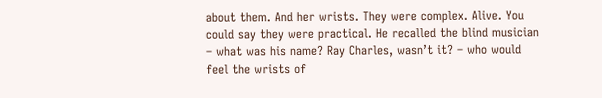about them. And her wrists. They were complex. Alive. You could say they were practical. He recalled the blind musician – what was his name? Ray Charles, wasn’t it? – who would feel the wrists of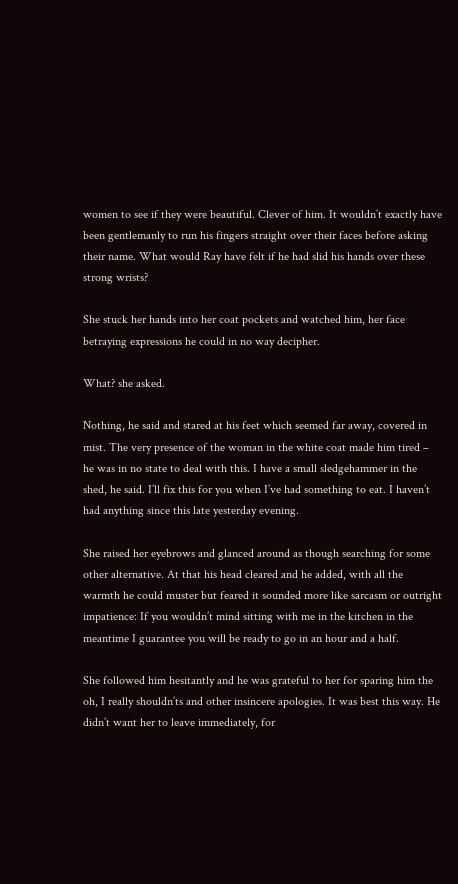women to see if they were beautiful. Clever of him. It wouldn’t exactly have been gentlemanly to run his fingers straight over their faces before asking their name. What would Ray have felt if he had slid his hands over these strong wrists?

She stuck her hands into her coat pockets and watched him, her face betraying expressions he could in no way decipher.

What? she asked.

Nothing, he said and stared at his feet which seemed far away, covered in mist. The very presence of the woman in the white coat made him tired – he was in no state to deal with this. I have a small sledgehammer in the shed, he said. I’ll fix this for you when I’ve had something to eat. I haven’t had anything since this late yesterday evening.

She raised her eyebrows and glanced around as though searching for some other alternative. At that his head cleared and he added, with all the warmth he could muster but feared it sounded more like sarcasm or outright impatience: If you wouldn’t mind sitting with me in the kitchen in the meantime I guarantee you will be ready to go in an hour and a half.

She followed him hesitantly and he was grateful to her for sparing him the oh, I really shouldn’ts and other insincere apologies. It was best this way. He didn’t want her to leave immediately, for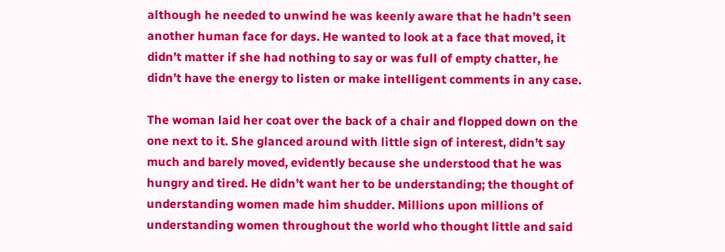although he needed to unwind he was keenly aware that he hadn’t seen another human face for days. He wanted to look at a face that moved, it didn’t matter if she had nothing to say or was full of empty chatter, he didn’t have the energy to listen or make intelligent comments in any case.

The woman laid her coat over the back of a chair and flopped down on the one next to it. She glanced around with little sign of interest, didn’t say much and barely moved, evidently because she understood that he was hungry and tired. He didn’t want her to be understanding; the thought of understanding women made him shudder. Millions upon millions of understanding women throughout the world who thought little and said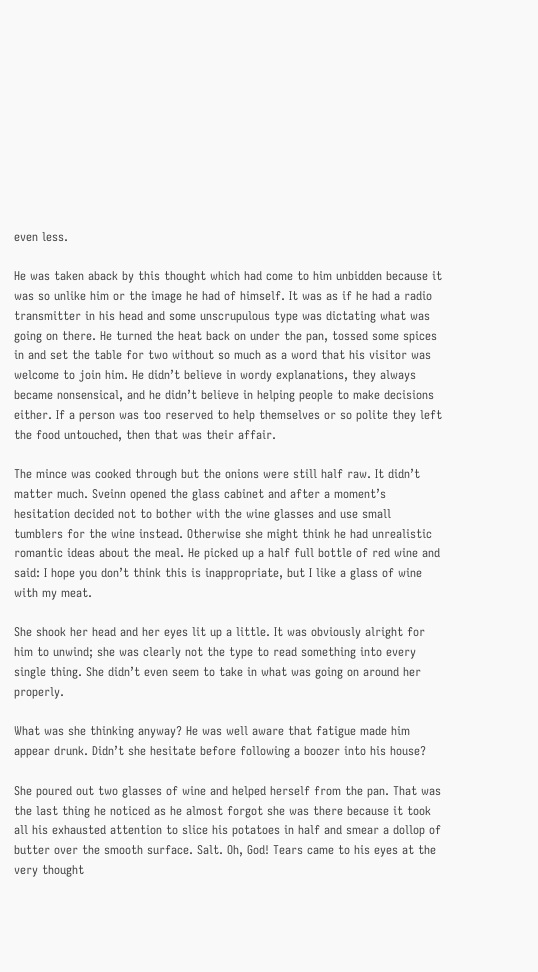even less.

He was taken aback by this thought which had come to him unbidden because it was so unlike him or the image he had of himself. It was as if he had a radio transmitter in his head and some unscrupulous type was dictating what was going on there. He turned the heat back on under the pan, tossed some spices in and set the table for two without so much as a word that his visitor was welcome to join him. He didn’t believe in wordy explanations, they always became nonsensical, and he didn’t believe in helping people to make decisions either. If a person was too reserved to help themselves or so polite they left the food untouched, then that was their affair.

The mince was cooked through but the onions were still half raw. It didn’t matter much. Sveinn opened the glass cabinet and after a moment’s hesitation decided not to bother with the wine glasses and use small tumblers for the wine instead. Otherwise she might think he had unrealistic romantic ideas about the meal. He picked up a half full bottle of red wine and said: I hope you don’t think this is inappropriate, but I like a glass of wine with my meat.

She shook her head and her eyes lit up a little. It was obviously alright for him to unwind; she was clearly not the type to read something into every single thing. She didn’t even seem to take in what was going on around her properly.

What was she thinking anyway? He was well aware that fatigue made him appear drunk. Didn’t she hesitate before following a boozer into his house?

She poured out two glasses of wine and helped herself from the pan. That was the last thing he noticed as he almost forgot she was there because it took all his exhausted attention to slice his potatoes in half and smear a dollop of butter over the smooth surface. Salt. Oh, God! Tears came to his eyes at the very thought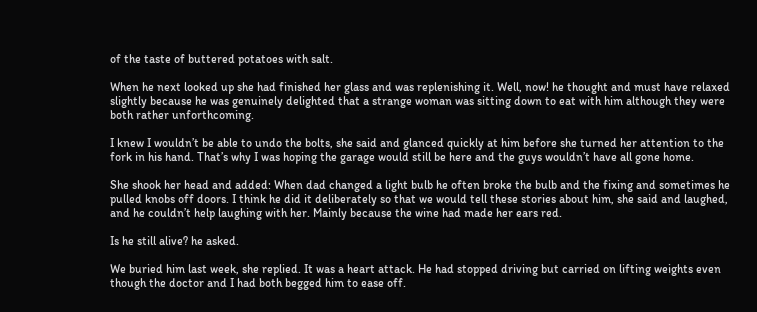of the taste of buttered potatoes with salt.

When he next looked up she had finished her glass and was replenishing it. Well, now! he thought and must have relaxed slightly because he was genuinely delighted that a strange woman was sitting down to eat with him although they were both rather unforthcoming.

I knew I wouldn’t be able to undo the bolts, she said and glanced quickly at him before she turned her attention to the fork in his hand. That’s why I was hoping the garage would still be here and the guys wouldn’t have all gone home.

She shook her head and added: When dad changed a light bulb he often broke the bulb and the fixing and sometimes he pulled knobs off doors. I think he did it deliberately so that we would tell these stories about him, she said and laughed, and he couldn’t help laughing with her. Mainly because the wine had made her ears red.

Is he still alive? he asked.

We buried him last week, she replied. It was a heart attack. He had stopped driving but carried on lifting weights even though the doctor and I had both begged him to ease off.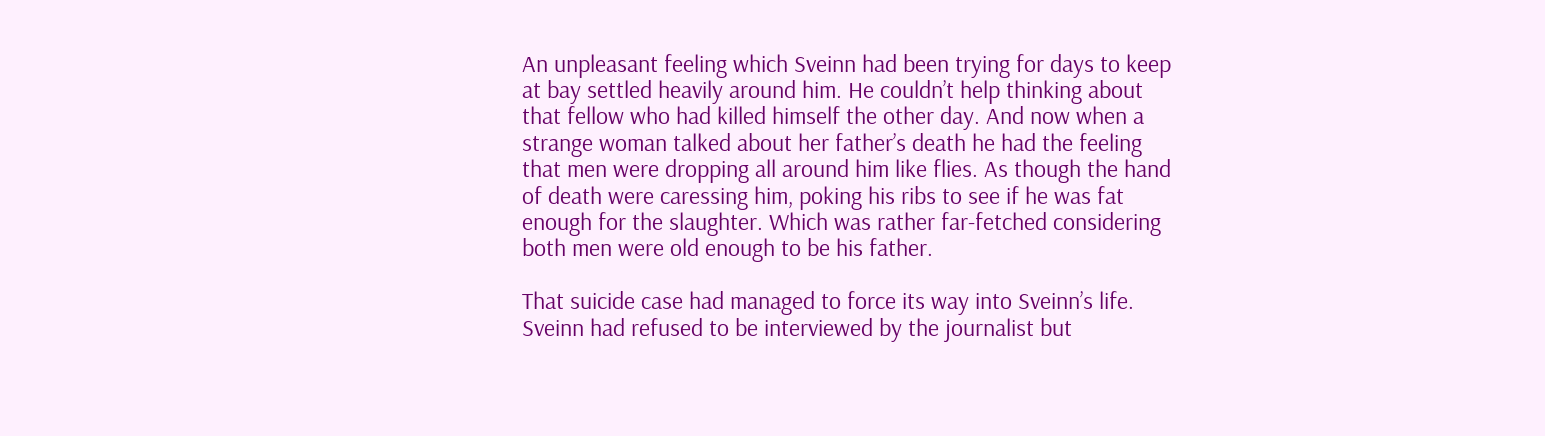An unpleasant feeling which Sveinn had been trying for days to keep at bay settled heavily around him. He couldn’t help thinking about that fellow who had killed himself the other day. And now when a strange woman talked about her father’s death he had the feeling that men were dropping all around him like flies. As though the hand of death were caressing him, poking his ribs to see if he was fat enough for the slaughter. Which was rather far-fetched considering both men were old enough to be his father.

That suicide case had managed to force its way into Sveinn’s life. Sveinn had refused to be interviewed by the journalist but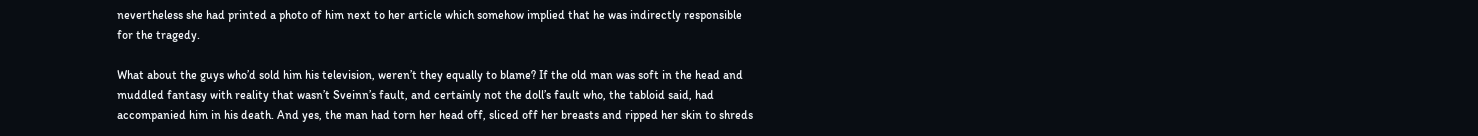nevertheless she had printed a photo of him next to her article which somehow implied that he was indirectly responsible for the tragedy.

What about the guys who’d sold him his television, weren’t they equally to blame? If the old man was soft in the head and muddled fantasy with reality that wasn’t Sveinn’s fault, and certainly not the doll’s fault who, the tabloid said, had accompanied him in his death. And yes, the man had torn her head off, sliced off her breasts and ripped her skin to shreds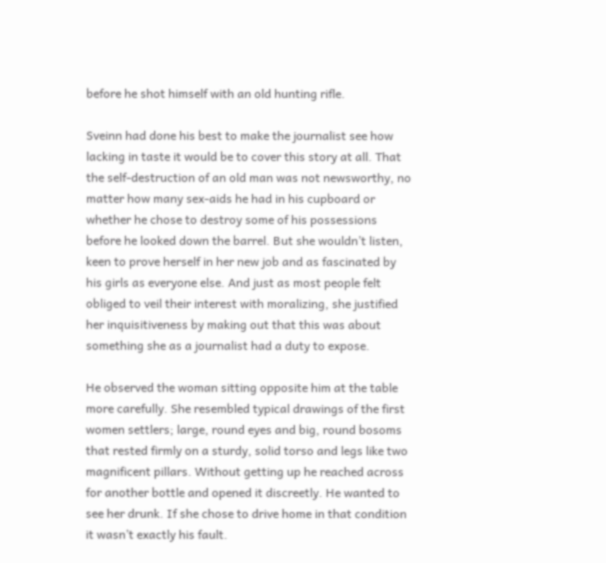before he shot himself with an old hunting rifle.

Sveinn had done his best to make the journalist see how lacking in taste it would be to cover this story at all. That the self-destruction of an old man was not newsworthy, no matter how many sex-aids he had in his cupboard or whether he chose to destroy some of his possessions before he looked down the barrel. But she wouldn’t listen, keen to prove herself in her new job and as fascinated by his girls as everyone else. And just as most people felt obliged to veil their interest with moralizing, she justified her inquisitiveness by making out that this was about something she as a journalist had a duty to expose.

He observed the woman sitting opposite him at the table more carefully. She resembled typical drawings of the first women settlers; large, round eyes and big, round bosoms that rested firmly on a sturdy, solid torso and legs like two magnificent pillars. Without getting up he reached across for another bottle and opened it discreetly. He wanted to see her drunk. If she chose to drive home in that condition it wasn’t exactly his fault.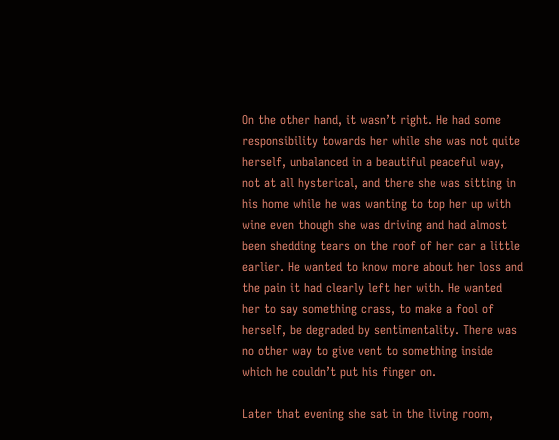On the other hand, it wasn’t right. He had some responsibility towards her while she was not quite herself, unbalanced in a beautiful peaceful way, not at all hysterical, and there she was sitting in his home while he was wanting to top her up with wine even though she was driving and had almost been shedding tears on the roof of her car a little earlier. He wanted to know more about her loss and the pain it had clearly left her with. He wanted her to say something crass, to make a fool of herself, be degraded by sentimentality. There was no other way to give vent to something inside which he couldn’t put his finger on.

Later that evening she sat in the living room,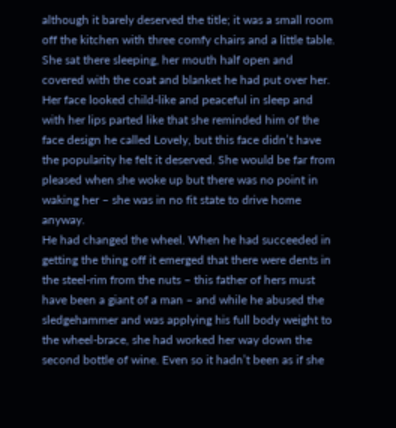although it barely deserved the title; it was a small room off the kitchen with three comfy chairs and a little table. She sat there sleeping, her mouth half open and covered with the coat and blanket he had put over her. Her face looked child-like and peaceful in sleep and with her lips parted like that she reminded him of the face design he called Lovely, but this face didn’t have the popularity he felt it deserved. She would be far from pleased when she woke up but there was no point in waking her – she was in no fit state to drive home anyway.
He had changed the wheel. When he had succeeded in getting the thing off it emerged that there were dents in the steel-rim from the nuts – this father of hers must have been a giant of a man – and while he abused the sledgehammer and was applying his full body weight to the wheel-brace, she had worked her way down the second bottle of wine. Even so it hadn’t been as if she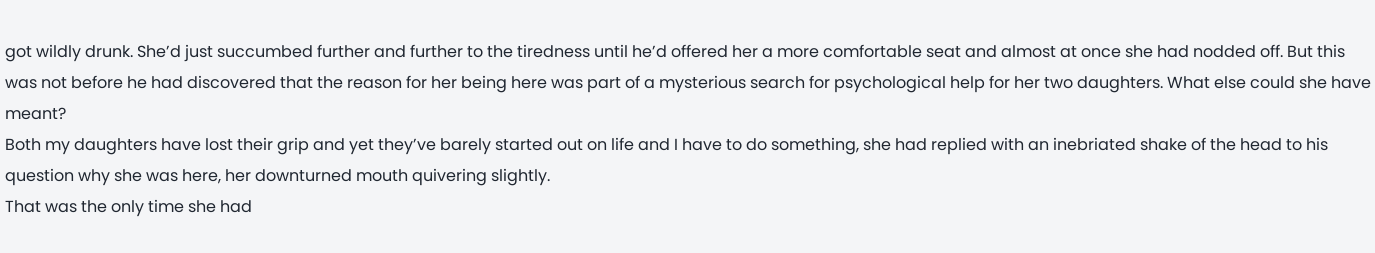got wildly drunk. She’d just succumbed further and further to the tiredness until he’d offered her a more comfortable seat and almost at once she had nodded off. But this was not before he had discovered that the reason for her being here was part of a mysterious search for psychological help for her two daughters. What else could she have meant?
Both my daughters have lost their grip and yet they’ve barely started out on life and I have to do something, she had replied with an inebriated shake of the head to his question why she was here, her downturned mouth quivering slightly.
That was the only time she had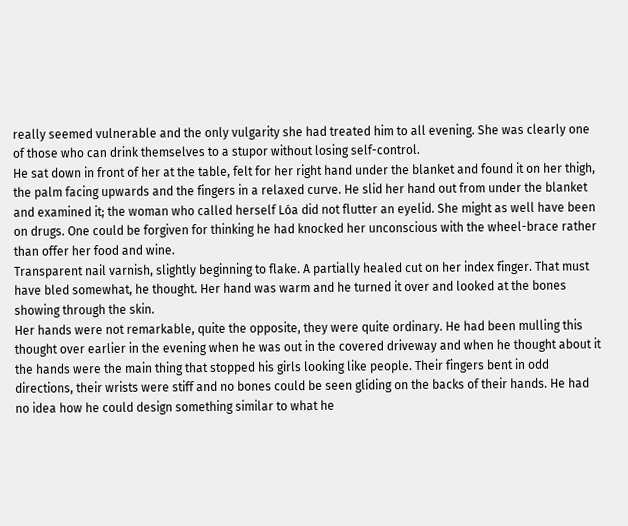really seemed vulnerable and the only vulgarity she had treated him to all evening. She was clearly one of those who can drink themselves to a stupor without losing self-control.
He sat down in front of her at the table, felt for her right hand under the blanket and found it on her thigh, the palm facing upwards and the fingers in a relaxed curve. He slid her hand out from under the blanket and examined it; the woman who called herself Lóa did not flutter an eyelid. She might as well have been on drugs. One could be forgiven for thinking he had knocked her unconscious with the wheel-brace rather than offer her food and wine.
Transparent nail varnish, slightly beginning to flake. A partially healed cut on her index finger. That must have bled somewhat, he thought. Her hand was warm and he turned it over and looked at the bones showing through the skin.
Her hands were not remarkable, quite the opposite, they were quite ordinary. He had been mulling this thought over earlier in the evening when he was out in the covered driveway and when he thought about it the hands were the main thing that stopped his girls looking like people. Their fingers bent in odd directions, their wrists were stiff and no bones could be seen gliding on the backs of their hands. He had no idea how he could design something similar to what he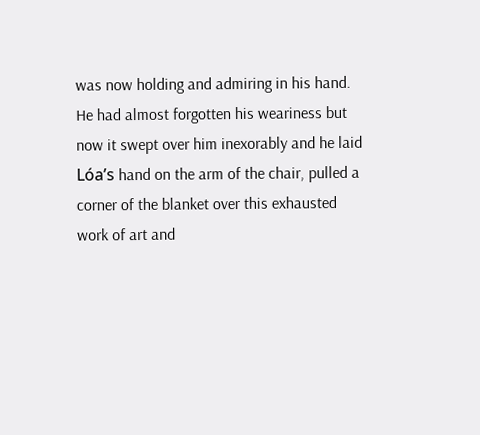was now holding and admiring in his hand.
He had almost forgotten his weariness but now it swept over him inexorably and he laid Lóa’s hand on the arm of the chair, pulled a corner of the blanket over this exhausted work of art and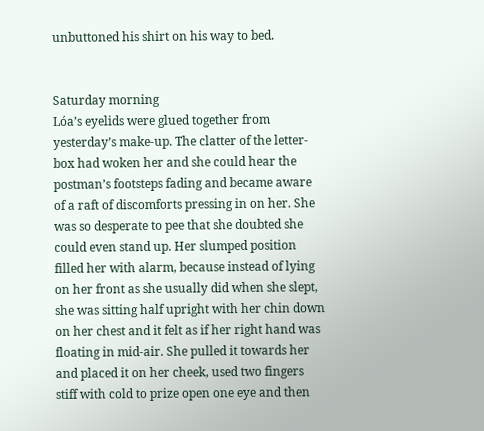unbuttoned his shirt on his way to bed.


Saturday morning
Lóa’s eyelids were glued together from yesterday’s make-up. The clatter of the letter-box had woken her and she could hear the postman’s footsteps fading and became aware of a raft of discomforts pressing in on her. She was so desperate to pee that she doubted she could even stand up. Her slumped position filled her with alarm, because instead of lying on her front as she usually did when she slept, she was sitting half upright with her chin down on her chest and it felt as if her right hand was floating in mid-air. She pulled it towards her and placed it on her cheek, used two fingers stiff with cold to prize open one eye and then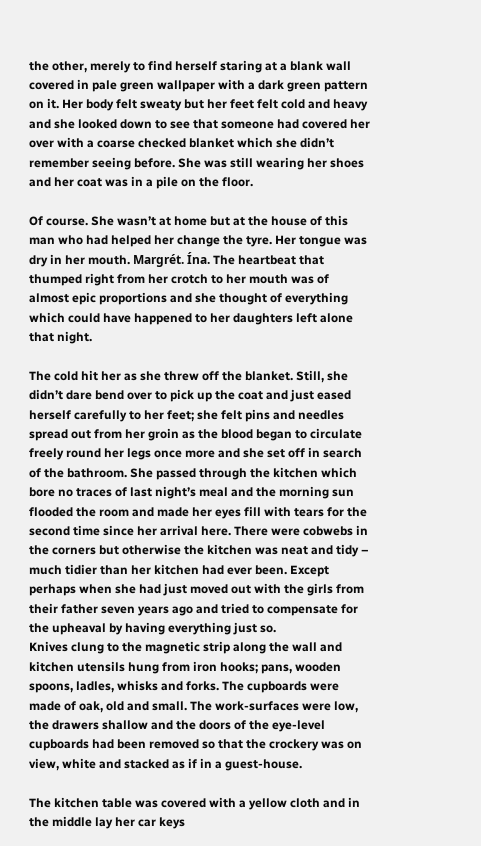the other, merely to find herself staring at a blank wall covered in pale green wallpaper with a dark green pattern on it. Her body felt sweaty but her feet felt cold and heavy and she looked down to see that someone had covered her over with a coarse checked blanket which she didn’t remember seeing before. She was still wearing her shoes and her coat was in a pile on the floor.

Of course. She wasn’t at home but at the house of this man who had helped her change the tyre. Her tongue was dry in her mouth. Margrét. Ína. The heartbeat that thumped right from her crotch to her mouth was of almost epic proportions and she thought of everything which could have happened to her daughters left alone that night.

The cold hit her as she threw off the blanket. Still, she didn’t dare bend over to pick up the coat and just eased herself carefully to her feet; she felt pins and needles spread out from her groin as the blood began to circulate freely round her legs once more and she set off in search of the bathroom. She passed through the kitchen which bore no traces of last night’s meal and the morning sun flooded the room and made her eyes fill with tears for the second time since her arrival here. There were cobwebs in the corners but otherwise the kitchen was neat and tidy – much tidier than her kitchen had ever been. Except perhaps when she had just moved out with the girls from their father seven years ago and tried to compensate for the upheaval by having everything just so.
Knives clung to the magnetic strip along the wall and kitchen utensils hung from iron hooks; pans, wooden spoons, ladles, whisks and forks. The cupboards were made of oak, old and small. The work-surfaces were low, the drawers shallow and the doors of the eye-level cupboards had been removed so that the crockery was on view, white and stacked as if in a guest-house.

The kitchen table was covered with a yellow cloth and in the middle lay her car keys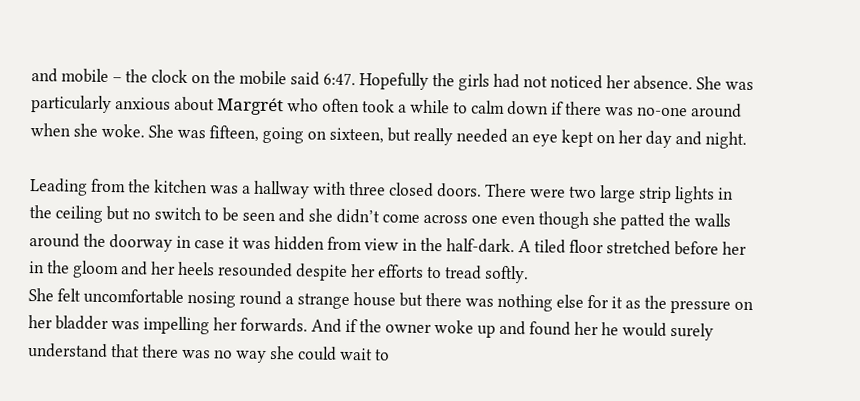and mobile – the clock on the mobile said 6:47. Hopefully the girls had not noticed her absence. She was particularly anxious about Margrét who often took a while to calm down if there was no-one around when she woke. She was fifteen, going on sixteen, but really needed an eye kept on her day and night.

Leading from the kitchen was a hallway with three closed doors. There were two large strip lights in the ceiling but no switch to be seen and she didn’t come across one even though she patted the walls around the doorway in case it was hidden from view in the half-dark. A tiled floor stretched before her in the gloom and her heels resounded despite her efforts to tread softly.
She felt uncomfortable nosing round a strange house but there was nothing else for it as the pressure on her bladder was impelling her forwards. And if the owner woke up and found her he would surely understand that there was no way she could wait to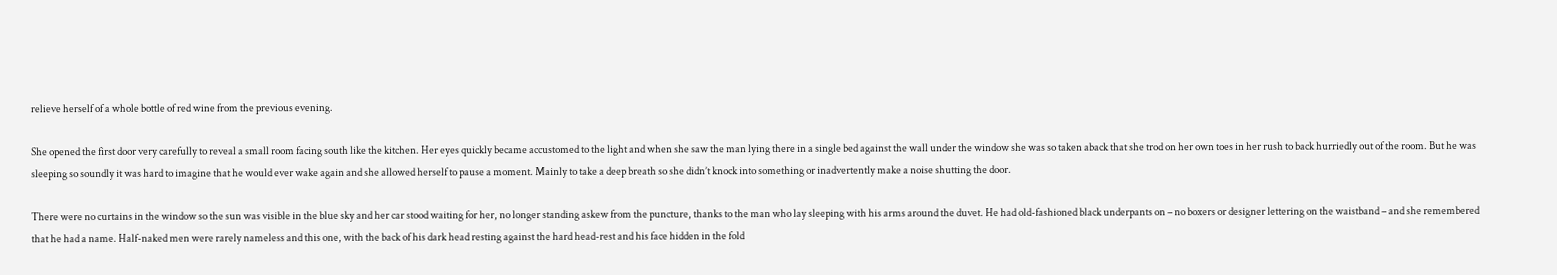relieve herself of a whole bottle of red wine from the previous evening.

She opened the first door very carefully to reveal a small room facing south like the kitchen. Her eyes quickly became accustomed to the light and when she saw the man lying there in a single bed against the wall under the window she was so taken aback that she trod on her own toes in her rush to back hurriedly out of the room. But he was sleeping so soundly it was hard to imagine that he would ever wake again and she allowed herself to pause a moment. Mainly to take a deep breath so she didn’t knock into something or inadvertently make a noise shutting the door.

There were no curtains in the window so the sun was visible in the blue sky and her car stood waiting for her, no longer standing askew from the puncture, thanks to the man who lay sleeping with his arms around the duvet. He had old-fashioned black underpants on – no boxers or designer lettering on the waistband – and she remembered that he had a name. Half-naked men were rarely nameless and this one, with the back of his dark head resting against the hard head-rest and his face hidden in the fold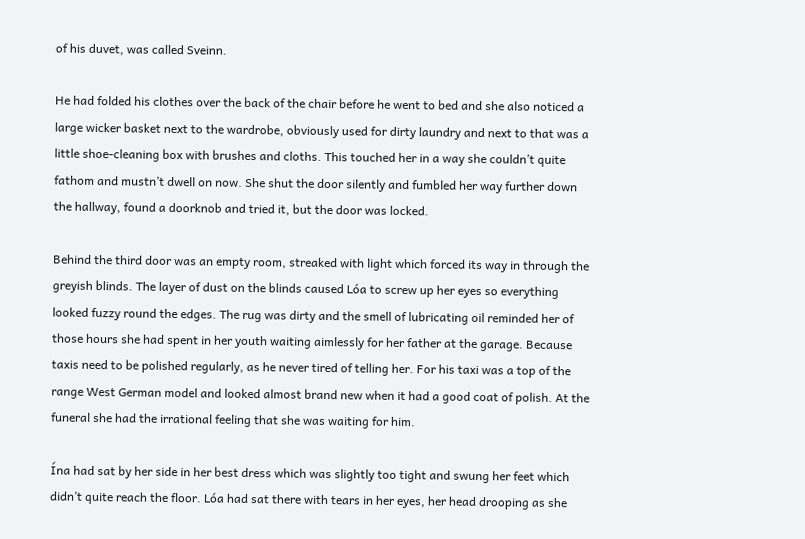of his duvet, was called Sveinn.

He had folded his clothes over the back of the chair before he went to bed and she also noticed a large wicker basket next to the wardrobe, obviously used for dirty laundry and next to that was a little shoe-cleaning box with brushes and cloths. This touched her in a way she couldn’t quite fathom and mustn’t dwell on now. She shut the door silently and fumbled her way further down the hallway, found a doorknob and tried it, but the door was locked.

Behind the third door was an empty room, streaked with light which forced its way in through the greyish blinds. The layer of dust on the blinds caused Lóa to screw up her eyes so everything looked fuzzy round the edges. The rug was dirty and the smell of lubricating oil reminded her of those hours she had spent in her youth waiting aimlessly for her father at the garage. Because taxis need to be polished regularly, as he never tired of telling her. For his taxi was a top of the range West German model and looked almost brand new when it had a good coat of polish. At the funeral she had the irrational feeling that she was waiting for him.

Ína had sat by her side in her best dress which was slightly too tight and swung her feet which didn’t quite reach the floor. Lóa had sat there with tears in her eyes, her head drooping as she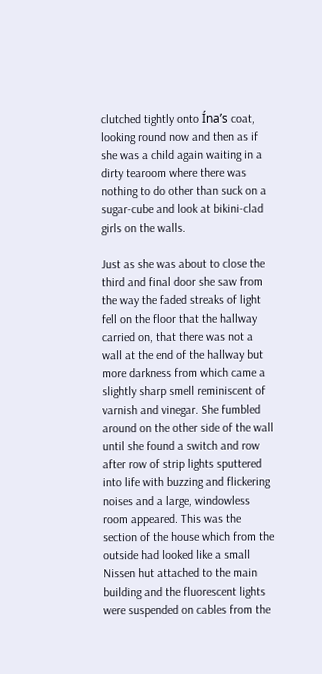clutched tightly onto Ína’s coat, looking round now and then as if she was a child again waiting in a dirty tearoom where there was nothing to do other than suck on a sugar-cube and look at bikini-clad girls on the walls.

Just as she was about to close the third and final door she saw from the way the faded streaks of light fell on the floor that the hallway carried on, that there was not a wall at the end of the hallway but more darkness from which came a slightly sharp smell reminiscent of varnish and vinegar. She fumbled around on the other side of the wall until she found a switch and row after row of strip lights sputtered into life with buzzing and flickering noises and a large, windowless room appeared. This was the section of the house which from the outside had looked like a small Nissen hut attached to the main building and the fluorescent lights were suspended on cables from the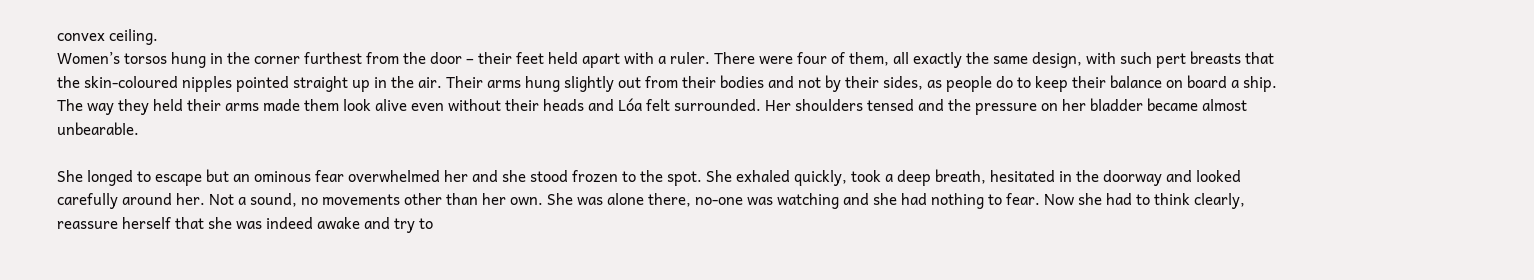convex ceiling.
Women’s torsos hung in the corner furthest from the door – their feet held apart with a ruler. There were four of them, all exactly the same design, with such pert breasts that the skin-coloured nipples pointed straight up in the air. Their arms hung slightly out from their bodies and not by their sides, as people do to keep their balance on board a ship. The way they held their arms made them look alive even without their heads and Lóa felt surrounded. Her shoulders tensed and the pressure on her bladder became almost unbearable.

She longed to escape but an ominous fear overwhelmed her and she stood frozen to the spot. She exhaled quickly, took a deep breath, hesitated in the doorway and looked carefully around her. Not a sound, no movements other than her own. She was alone there, no-one was watching and she had nothing to fear. Now she had to think clearly, reassure herself that she was indeed awake and try to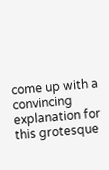come up with a convincing explanation for this grotesque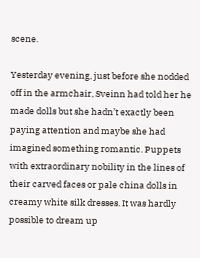scene.

Yesterday evening, just before she nodded off in the armchair, Sveinn had told her he made dolls but she hadn’t exactly been paying attention and maybe she had imagined something romantic. Puppets with extraordinary nobility in the lines of their carved faces or pale china dolls in creamy white silk dresses. It was hardly possible to dream up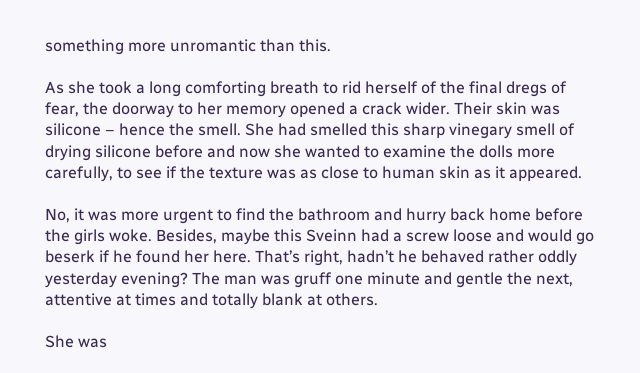something more unromantic than this.

As she took a long comforting breath to rid herself of the final dregs of fear, the doorway to her memory opened a crack wider. Their skin was silicone – hence the smell. She had smelled this sharp vinegary smell of drying silicone before and now she wanted to examine the dolls more carefully, to see if the texture was as close to human skin as it appeared.

No, it was more urgent to find the bathroom and hurry back home before the girls woke. Besides, maybe this Sveinn had a screw loose and would go beserk if he found her here. That’s right, hadn’t he behaved rather oddly yesterday evening? The man was gruff one minute and gentle the next, attentive at times and totally blank at others.

She was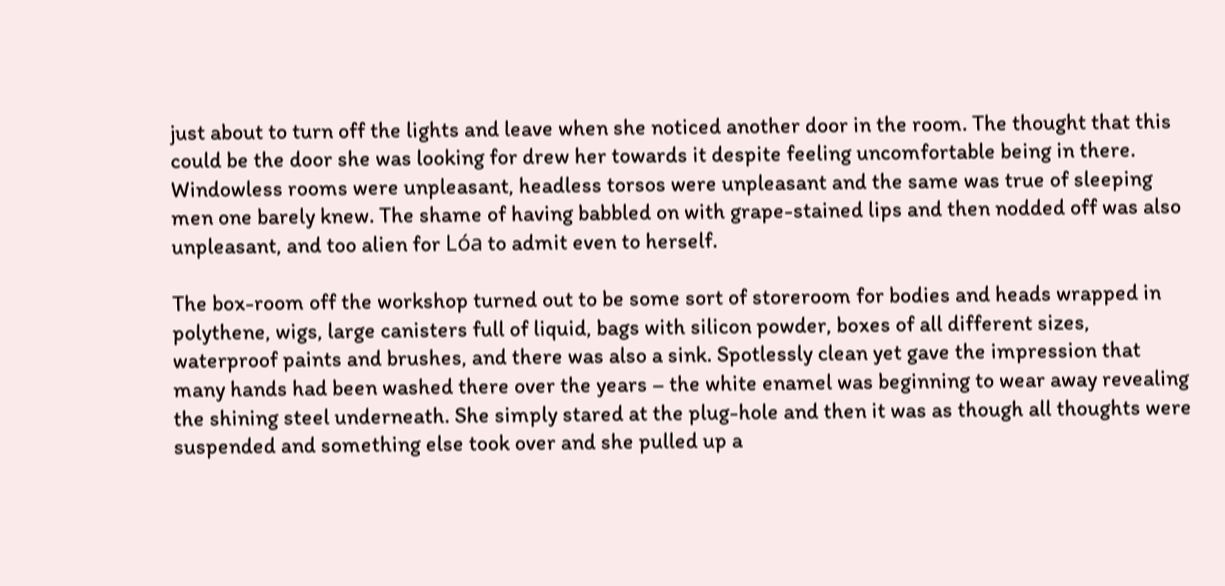just about to turn off the lights and leave when she noticed another door in the room. The thought that this could be the door she was looking for drew her towards it despite feeling uncomfortable being in there. Windowless rooms were unpleasant, headless torsos were unpleasant and the same was true of sleeping men one barely knew. The shame of having babbled on with grape-stained lips and then nodded off was also unpleasant, and too alien for Lóa to admit even to herself.

The box-room off the workshop turned out to be some sort of storeroom for bodies and heads wrapped in polythene, wigs, large canisters full of liquid, bags with silicon powder, boxes of all different sizes, waterproof paints and brushes, and there was also a sink. Spotlessly clean yet gave the impression that many hands had been washed there over the years – the white enamel was beginning to wear away revealing the shining steel underneath. She simply stared at the plug-hole and then it was as though all thoughts were suspended and something else took over and she pulled up a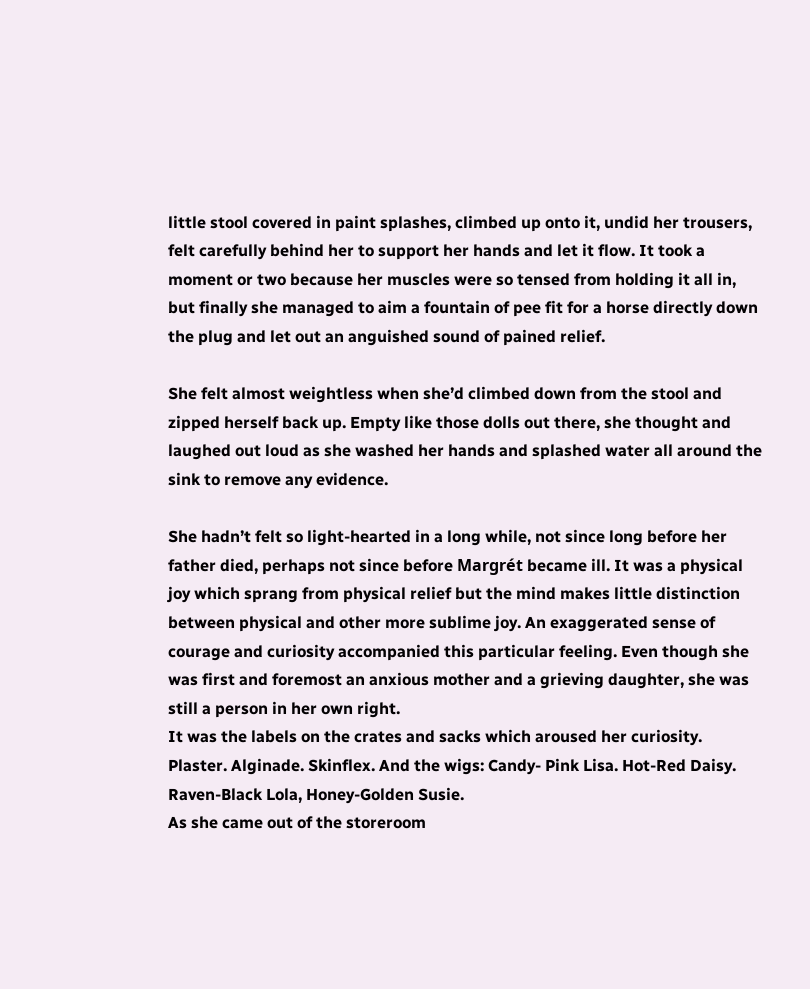little stool covered in paint splashes, climbed up onto it, undid her trousers, felt carefully behind her to support her hands and let it flow. It took a moment or two because her muscles were so tensed from holding it all in, but finally she managed to aim a fountain of pee fit for a horse directly down the plug and let out an anguished sound of pained relief.

She felt almost weightless when she’d climbed down from the stool and zipped herself back up. Empty like those dolls out there, she thought and laughed out loud as she washed her hands and splashed water all around the sink to remove any evidence.

She hadn’t felt so light-hearted in a long while, not since long before her father died, perhaps not since before Margrét became ill. It was a physical joy which sprang from physical relief but the mind makes little distinction between physical and other more sublime joy. An exaggerated sense of courage and curiosity accompanied this particular feeling. Even though she was first and foremost an anxious mother and a grieving daughter, she was still a person in her own right.
It was the labels on the crates and sacks which aroused her curiosity. Plaster. Alginade. Skinflex. And the wigs: Candy- Pink Lisa. Hot-Red Daisy. Raven-Black Lola, Honey-Golden Susie.
As she came out of the storeroom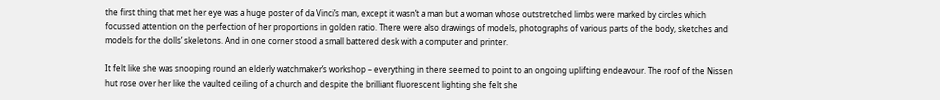the first thing that met her eye was a huge poster of da Vinci’s man, except it wasn’t a man but a woman whose outstretched limbs were marked by circles which focussed attention on the perfection of her proportions in golden ratio. There were also drawings of models, photographs of various parts of the body, sketches and models for the dolls’ skeletons. And in one corner stood a small battered desk with a computer and printer.

It felt like she was snooping round an elderly watchmaker’s workshop – everything in there seemed to point to an ongoing uplifting endeavour. The roof of the Nissen hut rose over her like the vaulted ceiling of a church and despite the brilliant fluorescent lighting she felt she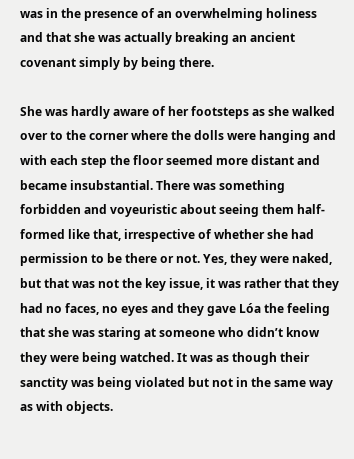was in the presence of an overwhelming holiness and that she was actually breaking an ancient covenant simply by being there.

She was hardly aware of her footsteps as she walked over to the corner where the dolls were hanging and with each step the floor seemed more distant and became insubstantial. There was something forbidden and voyeuristic about seeing them half-formed like that, irrespective of whether she had permission to be there or not. Yes, they were naked, but that was not the key issue, it was rather that they had no faces, no eyes and they gave Lóa the feeling that she was staring at someone who didn’t know they were being watched. It was as though their sanctity was being violated but not in the same way as with objects.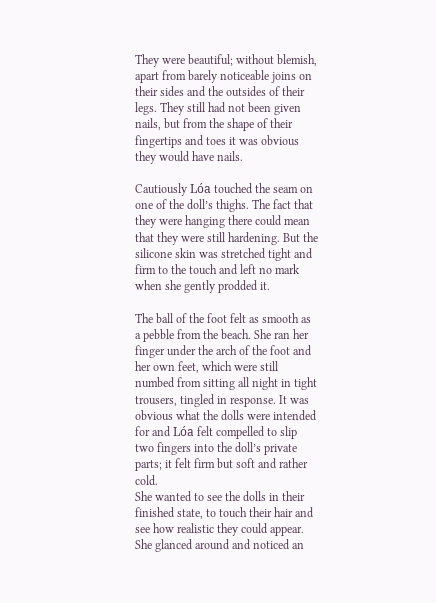They were beautiful; without blemish, apart from barely noticeable joins on their sides and the outsides of their legs. They still had not been given nails, but from the shape of their fingertips and toes it was obvious they would have nails.

Cautiously Lóa touched the seam on one of the doll’s thighs. The fact that they were hanging there could mean that they were still hardening. But the silicone skin was stretched tight and firm to the touch and left no mark when she gently prodded it.

The ball of the foot felt as smooth as a pebble from the beach. She ran her finger under the arch of the foot and her own feet, which were still numbed from sitting all night in tight trousers, tingled in response. It was obvious what the dolls were intended for and Lóa felt compelled to slip two fingers into the doll’s private parts; it felt firm but soft and rather cold.
She wanted to see the dolls in their finished state, to touch their hair and see how realistic they could appear. She glanced around and noticed an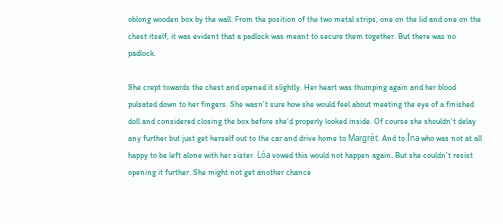oblong wooden box by the wall. From the position of the two metal strips, one on the lid and one on the chest itself, it was evident that a padlock was meant to secure them together. But there was no padlock.

She crept towards the chest and opened it slightly. Her heart was thumping again and her blood pulsated down to her fingers. She wasn’t sure how she would feel about meeting the eye of a finished doll and considered closing the box before she’d properly looked inside. Of course she shouldn’t delay any further but just get herself out to the car and drive home to Margrét. And to Ína who was not at all happy to be left alone with her sister. Lóa vowed this would not happen again. But she couldn’t resist opening it further. She might not get another chance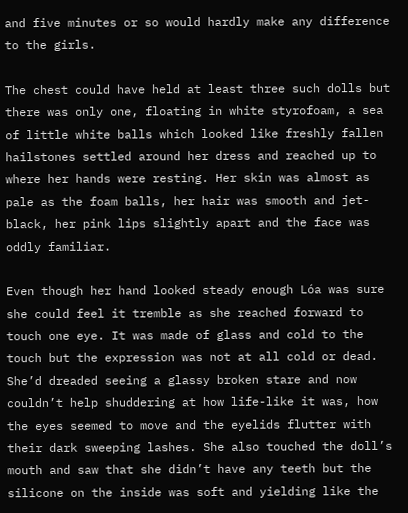and five minutes or so would hardly make any difference to the girls.

The chest could have held at least three such dolls but there was only one, floating in white styrofoam, a sea of little white balls which looked like freshly fallen hailstones settled around her dress and reached up to where her hands were resting. Her skin was almost as pale as the foam balls, her hair was smooth and jet-black, her pink lips slightly apart and the face was oddly familiar.

Even though her hand looked steady enough Lóa was sure she could feel it tremble as she reached forward to touch one eye. It was made of glass and cold to the touch but the expression was not at all cold or dead. She’d dreaded seeing a glassy broken stare and now couldn’t help shuddering at how life-like it was, how the eyes seemed to move and the eyelids flutter with their dark sweeping lashes. She also touched the doll’s mouth and saw that she didn’t have any teeth but the silicone on the inside was soft and yielding like the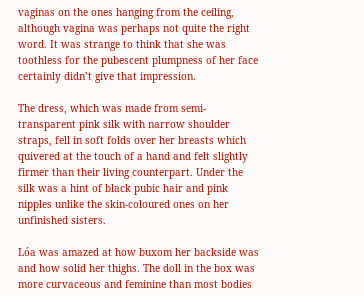vaginas on the ones hanging from the ceiling, although vagina was perhaps not quite the right word. It was strange to think that she was toothless for the pubescent plumpness of her face certainly didn’t give that impression.

The dress, which was made from semi-transparent pink silk with narrow shoulder straps, fell in soft folds over her breasts which quivered at the touch of a hand and felt slightly firmer than their living counterpart. Under the silk was a hint of black pubic hair and pink nipples unlike the skin-coloured ones on her unfinished sisters.

Lóa was amazed at how buxom her backside was and how solid her thighs. The doll in the box was more curvaceous and feminine than most bodies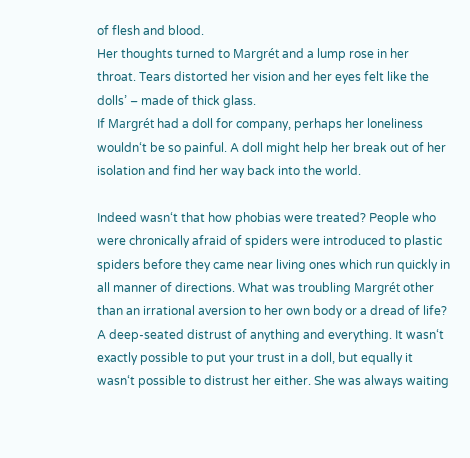of flesh and blood.
Her thoughts turned to Margrét and a lump rose in her throat. Tears distorted her vision and her eyes felt like the dolls’ – made of thick glass.
If Margrét had a doll for company, perhaps her loneliness wouldn‘t be so painful. A doll might help her break out of her isolation and find her way back into the world.

Indeed wasn‘t that how phobias were treated? People who were chronically afraid of spiders were introduced to plastic spiders before they came near living ones which run quickly in all manner of directions. What was troubling Margrét other than an irrational aversion to her own body or a dread of life? A deep-seated distrust of anything and everything. It wasn‘t exactly possible to put your trust in a doll, but equally it wasn‘t possible to distrust her either. She was always waiting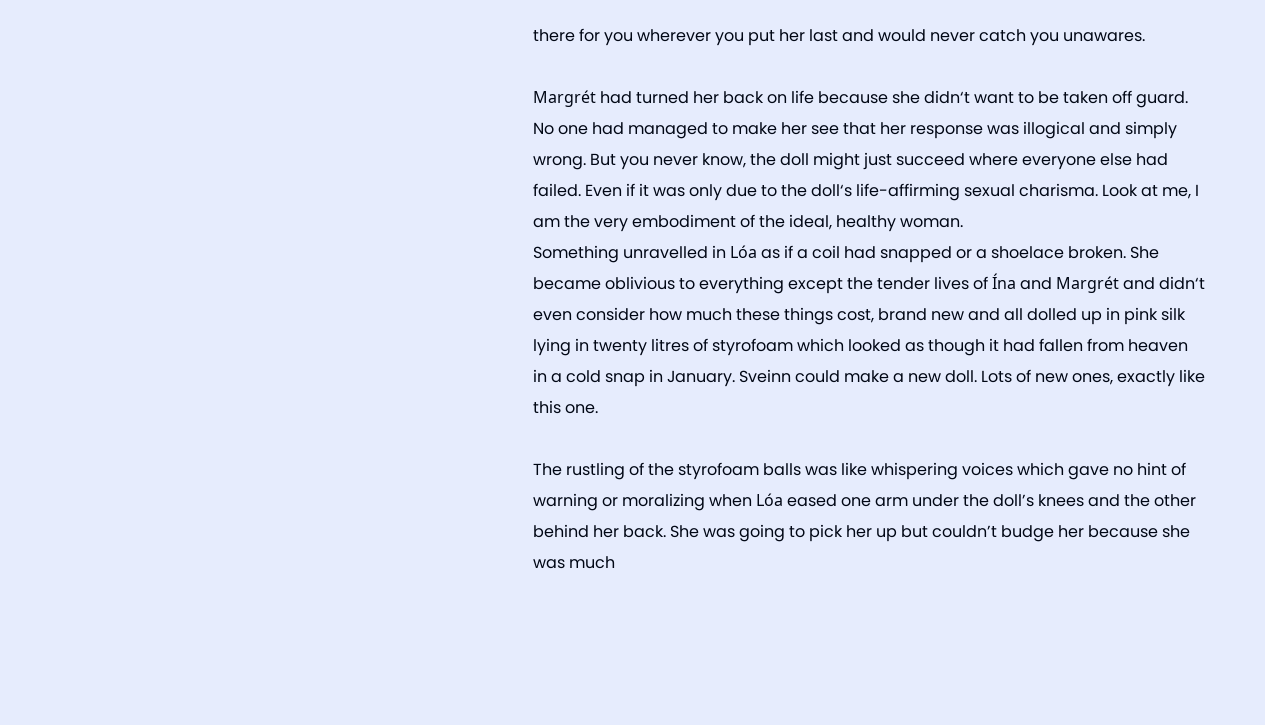there for you wherever you put her last and would never catch you unawares.

Margrét had turned her back on life because she didn‘t want to be taken off guard. No one had managed to make her see that her response was illogical and simply wrong. But you never know, the doll might just succeed where everyone else had failed. Even if it was only due to the doll‘s life-affirming sexual charisma. Look at me, I am the very embodiment of the ideal, healthy woman.
Something unravelled in Lóa as if a coil had snapped or a shoelace broken. She became oblivious to everything except the tender lives of Ína and Margrét and didn‘t even consider how much these things cost, brand new and all dolled up in pink silk lying in twenty litres of styrofoam which looked as though it had fallen from heaven in a cold snap in January. Sveinn could make a new doll. Lots of new ones, exactly like this one.

The rustling of the styrofoam balls was like whispering voices which gave no hint of warning or moralizing when Lóa eased one arm under the doll’s knees and the other behind her back. She was going to pick her up but couldn’t budge her because she was much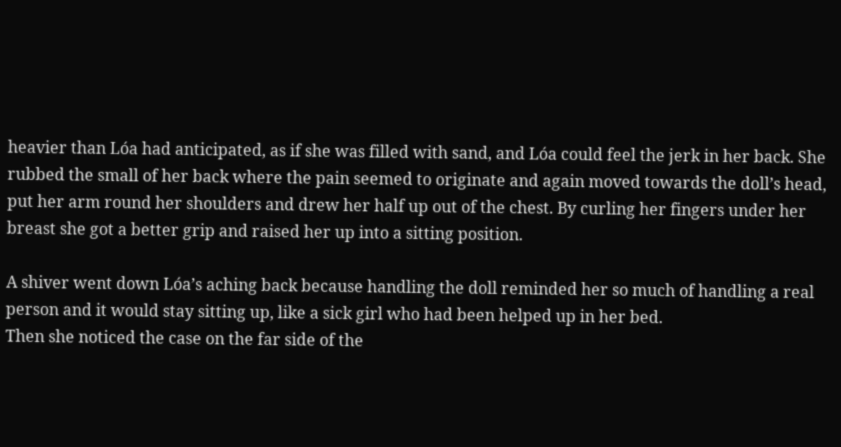heavier than Lóa had anticipated, as if she was filled with sand, and Lóa could feel the jerk in her back. She rubbed the small of her back where the pain seemed to originate and again moved towards the doll’s head, put her arm round her shoulders and drew her half up out of the chest. By curling her fingers under her breast she got a better grip and raised her up into a sitting position.

A shiver went down Lóa’s aching back because handling the doll reminded her so much of handling a real person and it would stay sitting up, like a sick girl who had been helped up in her bed.
Then she noticed the case on the far side of the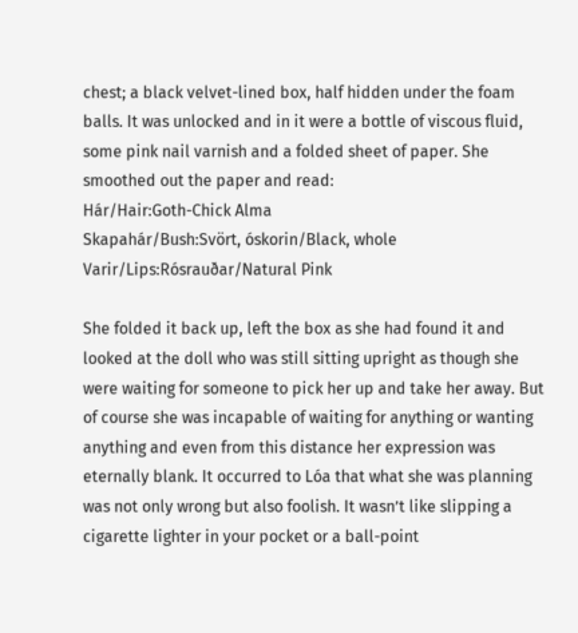chest; a black velvet-lined box, half hidden under the foam balls. It was unlocked and in it were a bottle of viscous fluid, some pink nail varnish and a folded sheet of paper. She smoothed out the paper and read:
Hár/Hair:Goth-Chick Alma
Skapahár/Bush:Svört, óskorin/Black, whole
Varir/Lips:Rósrauðar/Natural Pink

She folded it back up, left the box as she had found it and looked at the doll who was still sitting upright as though she were waiting for someone to pick her up and take her away. But of course she was incapable of waiting for anything or wanting anything and even from this distance her expression was eternally blank. It occurred to Lóa that what she was planning was not only wrong but also foolish. It wasn’t like slipping a cigarette lighter in your pocket or a ball-point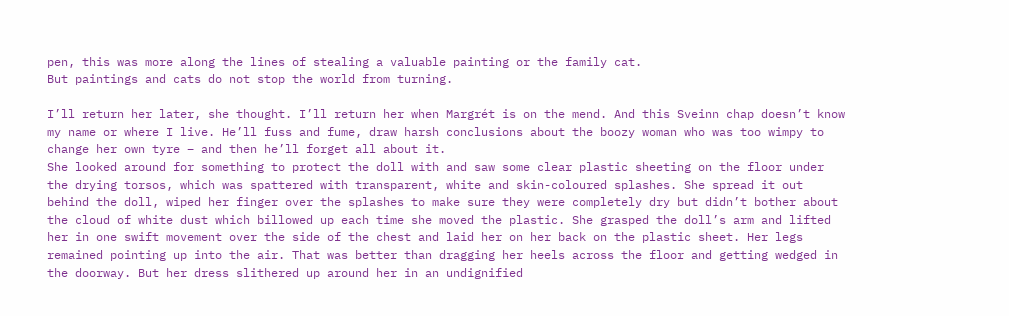pen, this was more along the lines of stealing a valuable painting or the family cat.
But paintings and cats do not stop the world from turning.

I’ll return her later, she thought. I’ll return her when Margrét is on the mend. And this Sveinn chap doesn’t know my name or where I live. He’ll fuss and fume, draw harsh conclusions about the boozy woman who was too wimpy to change her own tyre – and then he’ll forget all about it.
She looked around for something to protect the doll with and saw some clear plastic sheeting on the floor under the drying torsos, which was spattered with transparent, white and skin-coloured splashes. She spread it out behind the doll, wiped her finger over the splashes to make sure they were completely dry but didn’t bother about the cloud of white dust which billowed up each time she moved the plastic. She grasped the doll’s arm and lifted her in one swift movement over the side of the chest and laid her on her back on the plastic sheet. Her legs remained pointing up into the air. That was better than dragging her heels across the floor and getting wedged in the doorway. But her dress slithered up around her in an undignified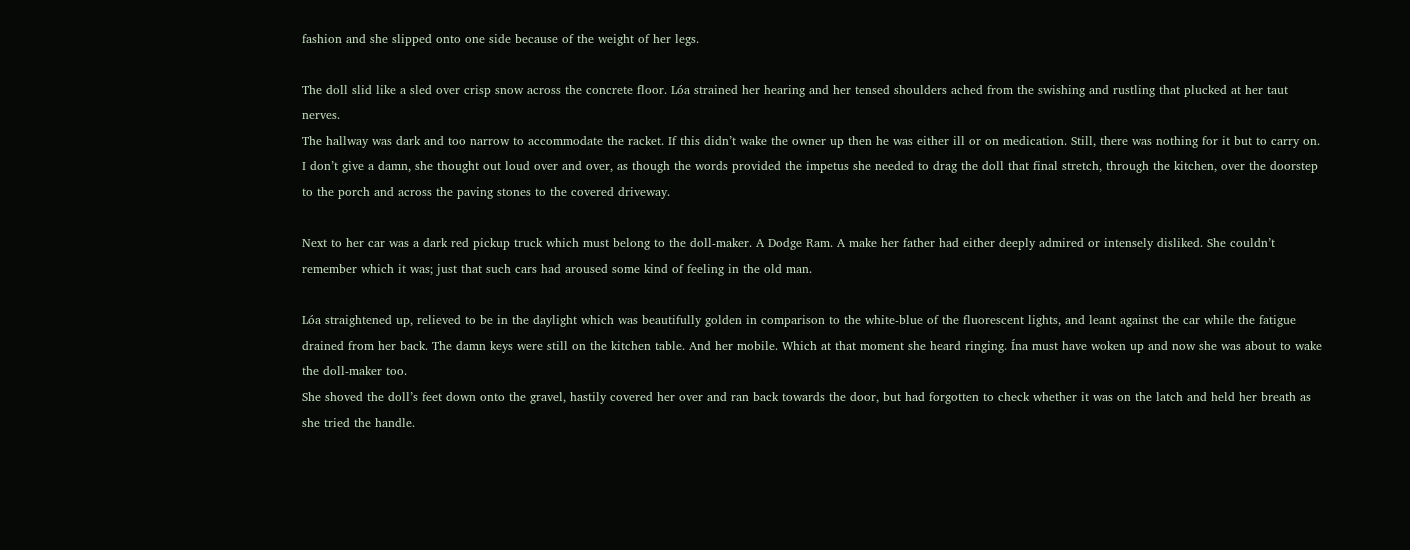fashion and she slipped onto one side because of the weight of her legs.

The doll slid like a sled over crisp snow across the concrete floor. Lóa strained her hearing and her tensed shoulders ached from the swishing and rustling that plucked at her taut nerves.
The hallway was dark and too narrow to accommodate the racket. If this didn’t wake the owner up then he was either ill or on medication. Still, there was nothing for it but to carry on.
I don’t give a damn, she thought out loud over and over, as though the words provided the impetus she needed to drag the doll that final stretch, through the kitchen, over the doorstep to the porch and across the paving stones to the covered driveway.

Next to her car was a dark red pickup truck which must belong to the doll-maker. A Dodge Ram. A make her father had either deeply admired or intensely disliked. She couldn’t remember which it was; just that such cars had aroused some kind of feeling in the old man.

Lóa straightened up, relieved to be in the daylight which was beautifully golden in comparison to the white-blue of the fluorescent lights, and leant against the car while the fatigue drained from her back. The damn keys were still on the kitchen table. And her mobile. Which at that moment she heard ringing. Ína must have woken up and now she was about to wake the doll-maker too.
She shoved the doll’s feet down onto the gravel, hastily covered her over and ran back towards the door, but had forgotten to check whether it was on the latch and held her breath as she tried the handle.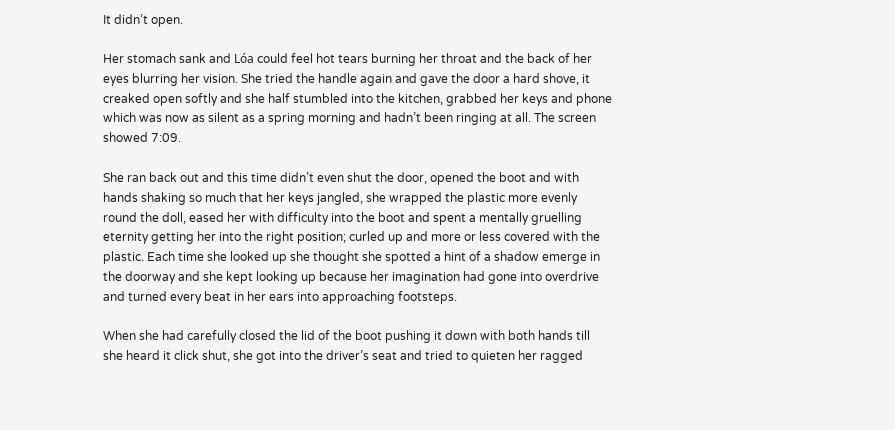It didn’t open.

Her stomach sank and Lóa could feel hot tears burning her throat and the back of her eyes blurring her vision. She tried the handle again and gave the door a hard shove, it creaked open softly and she half stumbled into the kitchen, grabbed her keys and phone which was now as silent as a spring morning and hadn’t been ringing at all. The screen showed 7:09.

She ran back out and this time didn’t even shut the door, opened the boot and with hands shaking so much that her keys jangled, she wrapped the plastic more evenly round the doll, eased her with difficulty into the boot and spent a mentally gruelling eternity getting her into the right position; curled up and more or less covered with the plastic. Each time she looked up she thought she spotted a hint of a shadow emerge in the doorway and she kept looking up because her imagination had gone into overdrive and turned every beat in her ears into approaching footsteps.

When she had carefully closed the lid of the boot pushing it down with both hands till she heard it click shut, she got into the driver’s seat and tried to quieten her ragged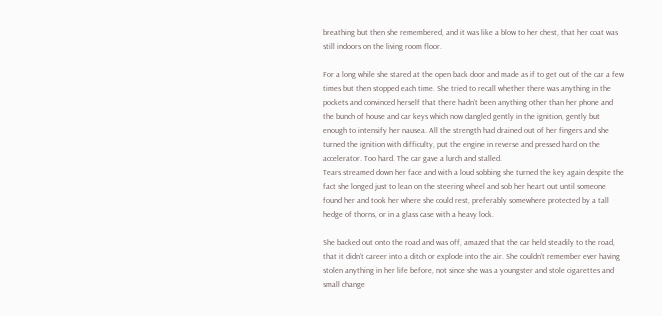breathing but then she remembered, and it was like a blow to her chest, that her coat was still indoors on the living room floor.

For a long while she stared at the open back door and made as if to get out of the car a few times but then stopped each time. She tried to recall whether there was anything in the pockets and convinced herself that there hadn’t been anything other than her phone and the bunch of house and car keys which now dangled gently in the ignition, gently but enough to intensify her nausea. All the strength had drained out of her fingers and she turned the ignition with difficulty, put the engine in reverse and pressed hard on the accelerator. Too hard. The car gave a lurch and stalled.
Tears streamed down her face and with a loud sobbing she turned the key again despite the fact she longed just to lean on the steering wheel and sob her heart out until someone found her and took her where she could rest, preferably somewhere protected by a tall hedge of thorns, or in a glass case with a heavy lock.

She backed out onto the road and was off, amazed that the car held steadily to the road, that it didn’t career into a ditch or explode into the air. She couldn’t remember ever having stolen anything in her life before, not since she was a youngster and stole cigarettes and small change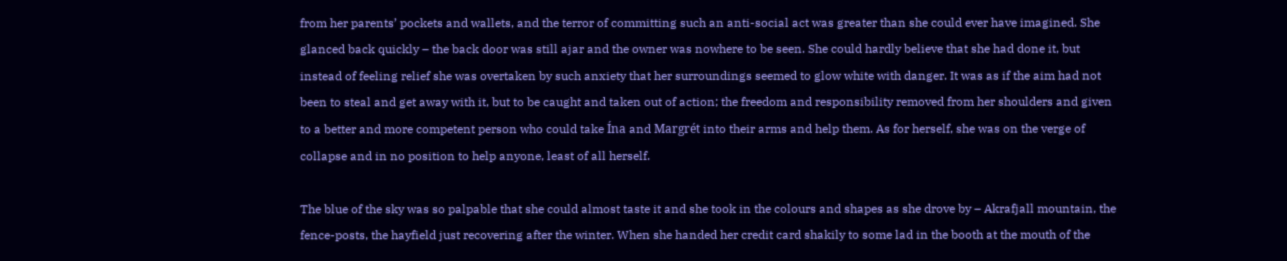from her parents’ pockets and wallets, and the terror of committing such an anti-social act was greater than she could ever have imagined. She glanced back quickly – the back door was still ajar and the owner was nowhere to be seen. She could hardly believe that she had done it, but instead of feeling relief she was overtaken by such anxiety that her surroundings seemed to glow white with danger. It was as if the aim had not been to steal and get away with it, but to be caught and taken out of action; the freedom and responsibility removed from her shoulders and given to a better and more competent person who could take Ína and Margrét into their arms and help them. As for herself, she was on the verge of collapse and in no position to help anyone, least of all herself.

The blue of the sky was so palpable that she could almost taste it and she took in the colours and shapes as she drove by – Akrafjall mountain, the fence-posts, the hayfield just recovering after the winter. When she handed her credit card shakily to some lad in the booth at the mouth of the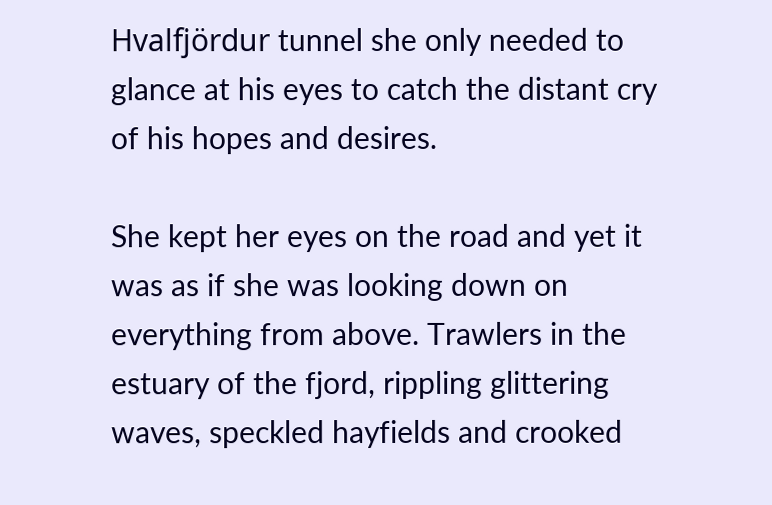Hvalfjördur tunnel she only needed to glance at his eyes to catch the distant cry of his hopes and desires.

She kept her eyes on the road and yet it was as if she was looking down on everything from above. Trawlers in the estuary of the fjord, rippling glittering waves, speckled hayfields and crooked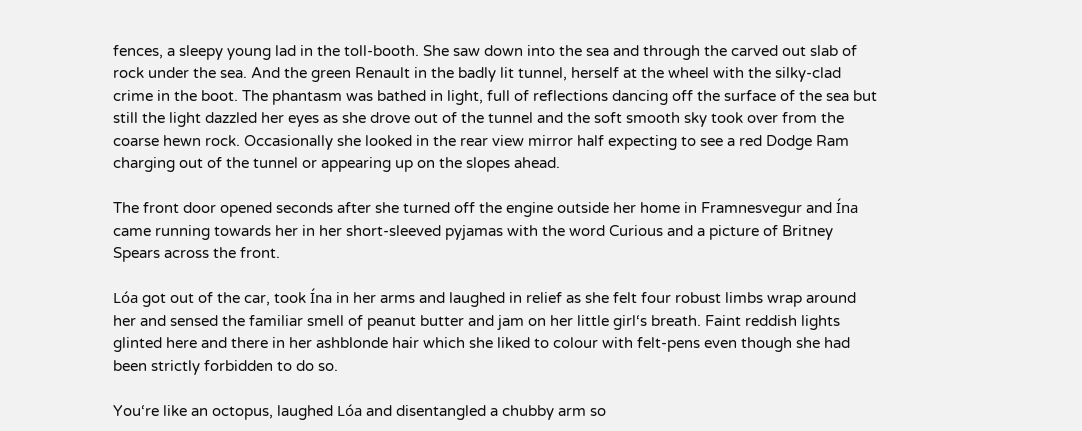fences, a sleepy young lad in the toll-booth. She saw down into the sea and through the carved out slab of rock under the sea. And the green Renault in the badly lit tunnel, herself at the wheel with the silky-clad crime in the boot. The phantasm was bathed in light, full of reflections dancing off the surface of the sea but still the light dazzled her eyes as she drove out of the tunnel and the soft smooth sky took over from the coarse hewn rock. Occasionally she looked in the rear view mirror half expecting to see a red Dodge Ram charging out of the tunnel or appearing up on the slopes ahead.

The front door opened seconds after she turned off the engine outside her home in Framnesvegur and Ína came running towards her in her short-sleeved pyjamas with the word Curious and a picture of Britney Spears across the front.

Lóa got out of the car, took Ína in her arms and laughed in relief as she felt four robust limbs wrap around her and sensed the familiar smell of peanut butter and jam on her little girl‘s breath. Faint reddish lights glinted here and there in her ashblonde hair which she liked to colour with felt-pens even though she had been strictly forbidden to do so.

You‘re like an octopus, laughed Lóa and disentangled a chubby arm so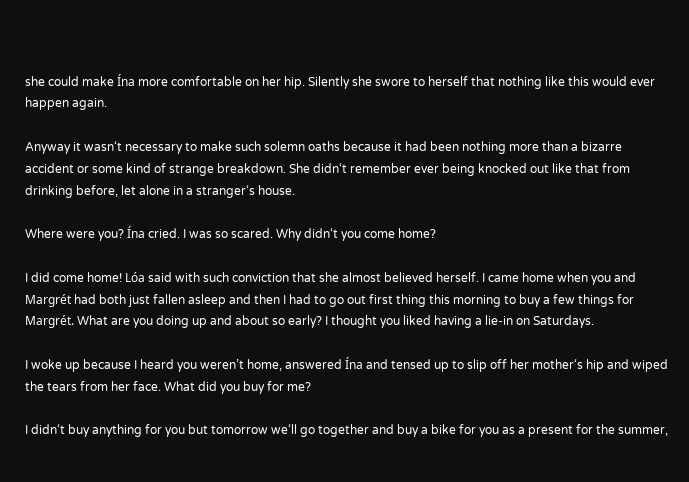she could make Ína more comfortable on her hip. Silently she swore to herself that nothing like this would ever happen again.

Anyway it wasn‘t necessary to make such solemn oaths because it had been nothing more than a bizarre accident or some kind of strange breakdown. She didn‘t remember ever being knocked out like that from drinking before, let alone in a stranger‘s house.

Where were you? Ína cried. I was so scared. Why didn‘t you come home?

I did come home! Lóa said with such conviction that she almost believed herself. I came home when you and Margrét had both just fallen asleep and then I had to go out first thing this morning to buy a few things for Margrét. What are you doing up and about so early? I thought you liked having a lie-in on Saturdays.

I woke up because I heard you weren’t home, answered Ína and tensed up to slip off her mother‘s hip and wiped the tears from her face. What did you buy for me?

I didn‘t buy anything for you but tomorrow we‘ll go together and buy a bike for you as a present for the summer,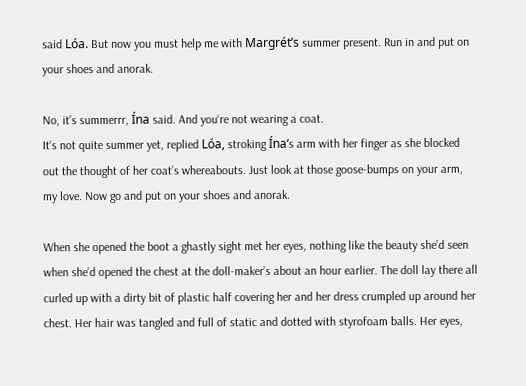said Lóa. But now you must help me with Margrét’s summer present. Run in and put on your shoes and anorak.

No, it’s summerrr, Ína said. And you‘re not wearing a coat.
It‘s not quite summer yet, replied Lóa, stroking Ína‘s arm with her finger as she blocked out the thought of her coat’s whereabouts. Just look at those goose-bumps on your arm, my love. Now go and put on your shoes and anorak.

When she opened the boot a ghastly sight met her eyes, nothing like the beauty she’d seen when she’d opened the chest at the doll-maker’s about an hour earlier. The doll lay there all curled up with a dirty bit of plastic half covering her and her dress crumpled up around her chest. Her hair was tangled and full of static and dotted with styrofoam balls. Her eyes,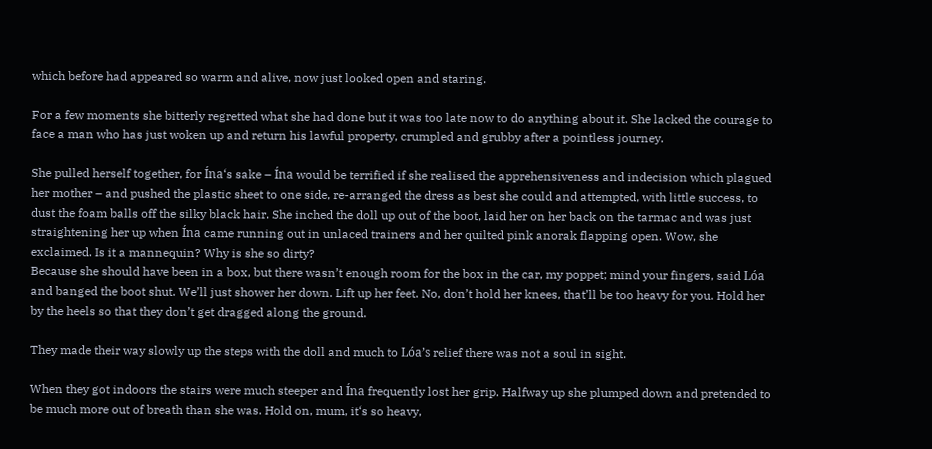which before had appeared so warm and alive, now just looked open and staring.

For a few moments she bitterly regretted what she had done but it was too late now to do anything about it. She lacked the courage to face a man who has just woken up and return his lawful property, crumpled and grubby after a pointless journey.

She pulled herself together, for Ína‘s sake – Ína would be terrified if she realised the apprehensiveness and indecision which plagued her mother – and pushed the plastic sheet to one side, re-arranged the dress as best she could and attempted, with little success, to dust the foam balls off the silky black hair. She inched the doll up out of the boot, laid her on her back on the tarmac and was just straightening her up when Ína came running out in unlaced trainers and her quilted pink anorak flapping open. Wow, she exclaimed. Is it a mannequin? Why is she so dirty?
Because she should have been in a box, but there wasn’t enough room for the box in the car, my poppet; mind your fingers, said Lóa and banged the boot shut. We’ll just shower her down. Lift up her feet. No, don’t hold her knees, that’ll be too heavy for you. Hold her by the heels so that they don’t get dragged along the ground.

They made their way slowly up the steps with the doll and much to Lóa’s relief there was not a soul in sight.

When they got indoors the stairs were much steeper and Ína frequently lost her grip. Halfway up she plumped down and pretended to be much more out of breath than she was. Hold on, mum, it‘s so heavy,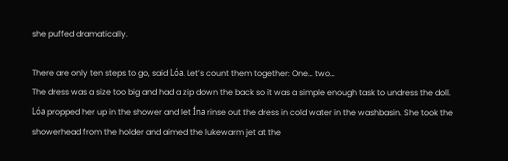she puffed dramatically.

There are only ten steps to go, said Lóa. Let’s count them together: One… two…
The dress was a size too big and had a zip down the back so it was a simple enough task to undress the doll. Lóa propped her up in the shower and let Ína rinse out the dress in cold water in the washbasin. She took the showerhead from the holder and aimed the lukewarm jet at the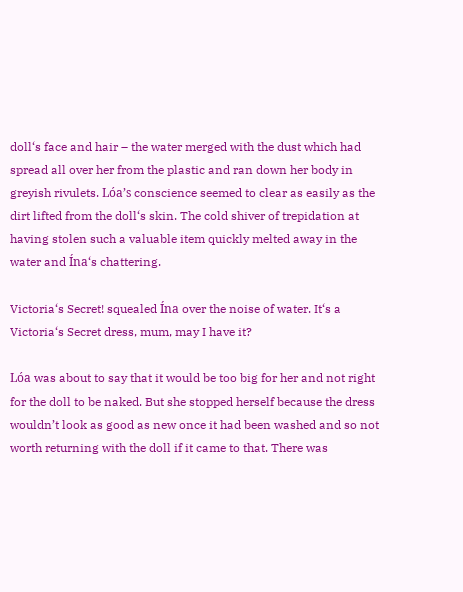doll‘s face and hair – the water merged with the dust which had spread all over her from the plastic and ran down her body in greyish rivulets. Lóa’s conscience seemed to clear as easily as the dirt lifted from the doll‘s skin. The cold shiver of trepidation at having stolen such a valuable item quickly melted away in the water and Ína‘s chattering.

Victoria‘s Secret! squealed Ína over the noise of water. It‘s a Victoria‘s Secret dress, mum, may I have it?

Lóa was about to say that it would be too big for her and not right for the doll to be naked. But she stopped herself because the dress wouldn’t look as good as new once it had been washed and so not worth returning with the doll if it came to that. There was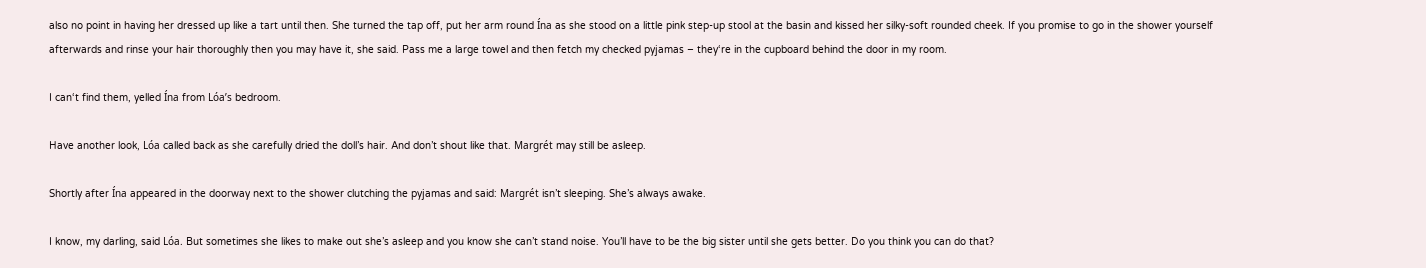also no point in having her dressed up like a tart until then. She turned the tap off, put her arm round Ína as she stood on a little pink step-up stool at the basin and kissed her silky-soft rounded cheek. If you promise to go in the shower yourself afterwards and rinse your hair thoroughly then you may have it, she said. Pass me a large towel and then fetch my checked pyjamas – they‘re in the cupboard behind the door in my room.

I can‘t find them, yelled Ína from Lóa’s bedroom.

Have another look, Lóa called back as she carefully dried the doll’s hair. And don’t shout like that. Margrét may still be asleep.

Shortly after Ína appeared in the doorway next to the shower clutching the pyjamas and said: Margrét isn’t sleeping. She’s always awake.

I know, my darling, said Lóa. But sometimes she likes to make out she’s asleep and you know she can’t stand noise. You’ll have to be the big sister until she gets better. Do you think you can do that?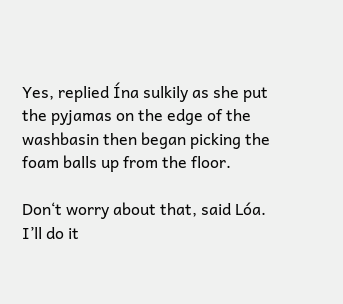Yes, replied Ína sulkily as she put the pyjamas on the edge of the washbasin then began picking the foam balls up from the floor.

Don‘t worry about that, said Lóa. I’ll do it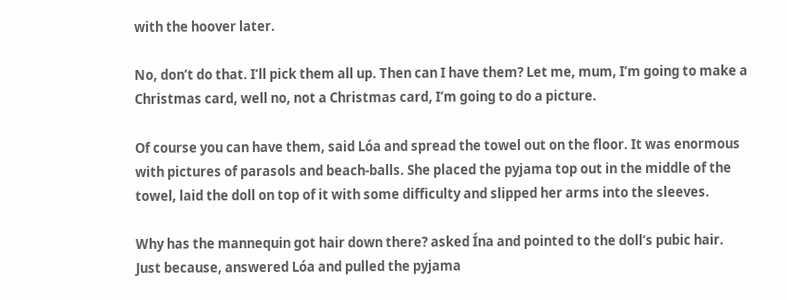with the hoover later.

No, don’t do that. I’ll pick them all up. Then can I have them? Let me, mum, I’m going to make a Christmas card, well no, not a Christmas card, I’m going to do a picture.

Of course you can have them, said Lóa and spread the towel out on the floor. It was enormous with pictures of parasols and beach-balls. She placed the pyjama top out in the middle of the towel, laid the doll on top of it with some difficulty and slipped her arms into the sleeves.

Why has the mannequin got hair down there? asked Ína and pointed to the doll‘s pubic hair.
Just because, answered Lóa and pulled the pyjama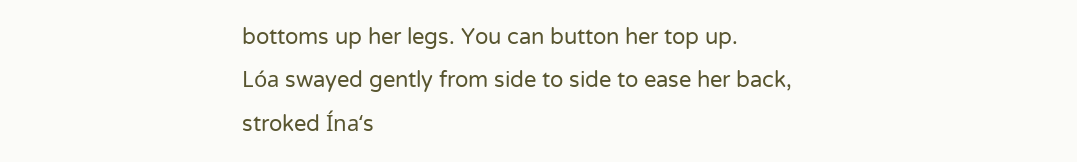bottoms up her legs. You can button her top up.
Lóa swayed gently from side to side to ease her back, stroked Ína‘s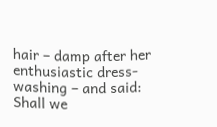hair – damp after her enthusiastic dress-washing – and said: Shall we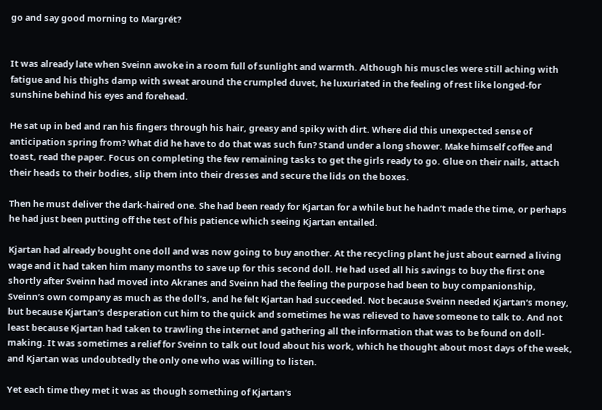go and say good morning to Margrét?


It was already late when Sveinn awoke in a room full of sunlight and warmth. Although his muscles were still aching with fatigue and his thighs damp with sweat around the crumpled duvet, he luxuriated in the feeling of rest like longed-for sunshine behind his eyes and forehead.

He sat up in bed and ran his fingers through his hair, greasy and spiky with dirt. Where did this unexpected sense of anticipation spring from? What did he have to do that was such fun? Stand under a long shower. Make himself coffee and toast, read the paper. Focus on completing the few remaining tasks to get the girls ready to go. Glue on their nails, attach their heads to their bodies, slip them into their dresses and secure the lids on the boxes.

Then he must deliver the dark-haired one. She had been ready for Kjartan for a while but he hadn’t made the time, or perhaps he had just been putting off the test of his patience which seeing Kjartan entailed.

Kjartan had already bought one doll and was now going to buy another. At the recycling plant he just about earned a living wage and it had taken him many months to save up for this second doll. He had used all his savings to buy the first one shortly after Sveinn had moved into Akranes and Sveinn had the feeling the purpose had been to buy companionship, Sveinn’s own company as much as the doll’s, and he felt Kjartan had succeeded. Not because Sveinn needed Kjartan‘s money, but because Kjartan‘s desperation cut him to the quick and sometimes he was relieved to have someone to talk to. And not least because Kjartan had taken to trawling the internet and gathering all the information that was to be found on doll-making. It was sometimes a relief for Sveinn to talk out loud about his work, which he thought about most days of the week, and Kjartan was undoubtedly the only one who was willing to listen.

Yet each time they met it was as though something of Kjartan‘s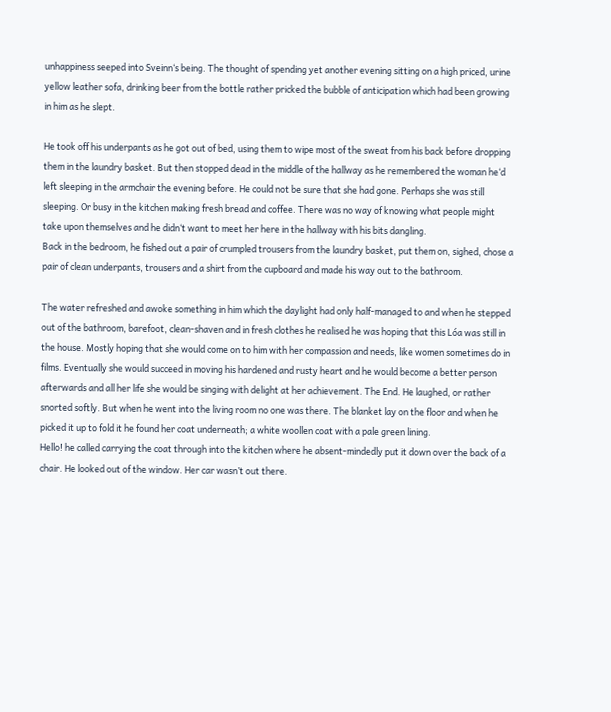unhappiness seeped into Sveinn‘s being. The thought of spending yet another evening sitting on a high priced, urine yellow leather sofa, drinking beer from the bottle rather pricked the bubble of anticipation which had been growing in him as he slept.

He took off his underpants as he got out of bed, using them to wipe most of the sweat from his back before dropping them in the laundry basket. But then stopped dead in the middle of the hallway as he remembered the woman he‘d left sleeping in the armchair the evening before. He could not be sure that she had gone. Perhaps she was still sleeping. Or busy in the kitchen making fresh bread and coffee. There was no way of knowing what people might take upon themselves and he didn‘t want to meet her here in the hallway with his bits dangling.
Back in the bedroom, he fished out a pair of crumpled trousers from the laundry basket, put them on, sighed, chose a pair of clean underpants, trousers and a shirt from the cupboard and made his way out to the bathroom.

The water refreshed and awoke something in him which the daylight had only half-managed to and when he stepped out of the bathroom, barefoot, clean-shaven and in fresh clothes he realised he was hoping that this Lóa was still in the house. Mostly hoping that she would come on to him with her compassion and needs, like women sometimes do in films. Eventually she would succeed in moving his hardened and rusty heart and he would become a better person afterwards and all her life she would be singing with delight at her achievement. The End. He laughed, or rather snorted softly. But when he went into the living room no one was there. The blanket lay on the floor and when he picked it up to fold it he found her coat underneath; a white woollen coat with a pale green lining.
Hello! he called carrying the coat through into the kitchen where he absent-mindedly put it down over the back of a chair. He looked out of the window. Her car wasn’t out there.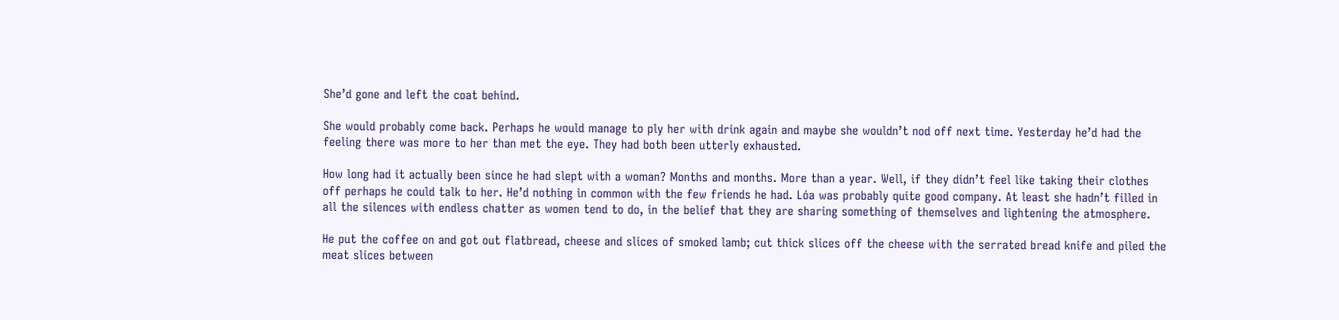She’d gone and left the coat behind.

She would probably come back. Perhaps he would manage to ply her with drink again and maybe she wouldn’t nod off next time. Yesterday he’d had the feeling there was more to her than met the eye. They had both been utterly exhausted.

How long had it actually been since he had slept with a woman? Months and months. More than a year. Well, if they didn’t feel like taking their clothes off perhaps he could talk to her. He’d nothing in common with the few friends he had. Lóa was probably quite good company. At least she hadn’t filled in all the silences with endless chatter as women tend to do, in the belief that they are sharing something of themselves and lightening the atmosphere.

He put the coffee on and got out flatbread, cheese and slices of smoked lamb; cut thick slices off the cheese with the serrated bread knife and piled the meat slices between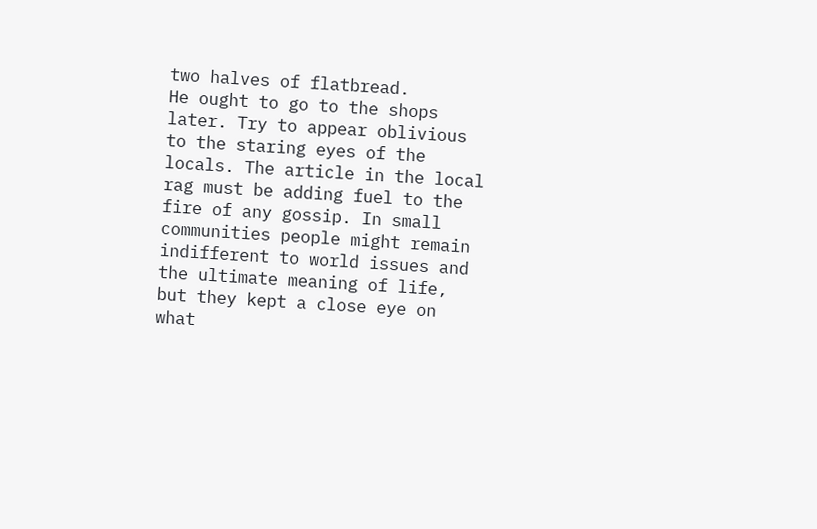two halves of flatbread.
He ought to go to the shops later. Try to appear oblivious to the staring eyes of the locals. The article in the local rag must be adding fuel to the fire of any gossip. In small communities people might remain indifferent to world issues and the ultimate meaning of life, but they kept a close eye on what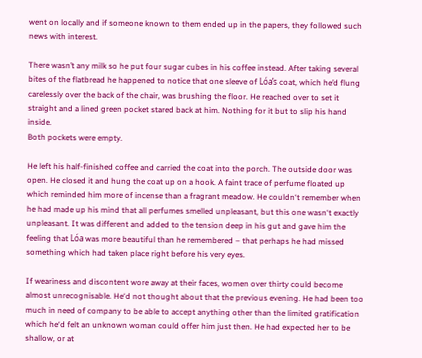went on locally and if someone known to them ended up in the papers, they followed such news with interest.

There wasn’t any milk so he put four sugar cubes in his coffee instead. After taking several bites of the flatbread he happened to notice that one sleeve of Lóa’s coat, which he’d flung carelessly over the back of the chair, was brushing the floor. He reached over to set it straight and a lined green pocket stared back at him. Nothing for it but to slip his hand inside.
Both pockets were empty.

He left his half-finished coffee and carried the coat into the porch. The outside door was open. He closed it and hung the coat up on a hook. A faint trace of perfume floated up which reminded him more of incense than a fragrant meadow. He couldn‘t remember when he had made up his mind that all perfumes smelled unpleasant, but this one wasn‘t exactly unpleasant. It was different and added to the tension deep in his gut and gave him the feeling that Lóa was more beautiful than he remembered – that perhaps he had missed something which had taken place right before his very eyes.

If weariness and discontent wore away at their faces, women over thirty could become almost unrecognisable. He‘d not thought about that the previous evening. He had been too much in need of company to be able to accept anything other than the limited gratification which he‘d felt an unknown woman could offer him just then. He had expected her to be shallow, or at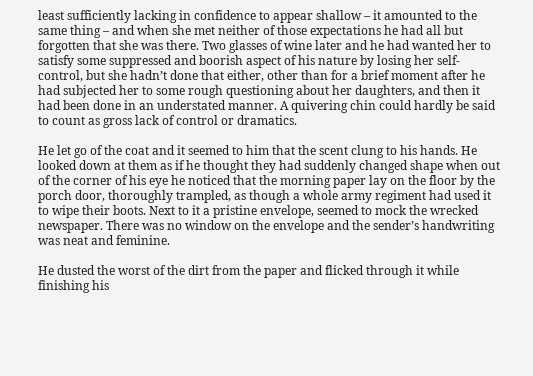least sufficiently lacking in confidence to appear shallow – it amounted to the same thing – and when she met neither of those expectations he had all but forgotten that she was there. Two glasses of wine later and he had wanted her to satisfy some suppressed and boorish aspect of his nature by losing her self-control, but she hadn’t done that either, other than for a brief moment after he had subjected her to some rough questioning about her daughters, and then it had been done in an understated manner. A quivering chin could hardly be said to count as gross lack of control or dramatics.

He let go of the coat and it seemed to him that the scent clung to his hands. He looked down at them as if he thought they had suddenly changed shape when out of the corner of his eye he noticed that the morning paper lay on the floor by the porch door, thoroughly trampled, as though a whole army regiment had used it to wipe their boots. Next to it a pristine envelope, seemed to mock the wrecked newspaper. There was no window on the envelope and the sender’s handwriting was neat and feminine.

He dusted the worst of the dirt from the paper and flicked through it while finishing his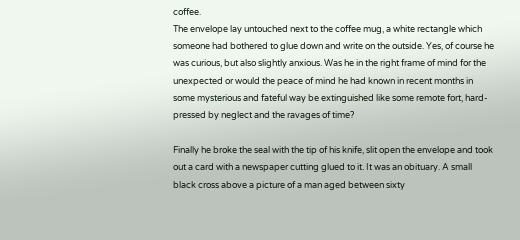coffee.
The envelope lay untouched next to the coffee mug, a white rectangle which someone had bothered to glue down and write on the outside. Yes, of course he was curious, but also slightly anxious. Was he in the right frame of mind for the unexpected or would the peace of mind he had known in recent months in some mysterious and fateful way be extinguished like some remote fort, hard-pressed by neglect and the ravages of time?

Finally he broke the seal with the tip of his knife, slit open the envelope and took out a card with a newspaper cutting glued to it. It was an obituary. A small black cross above a picture of a man aged between sixty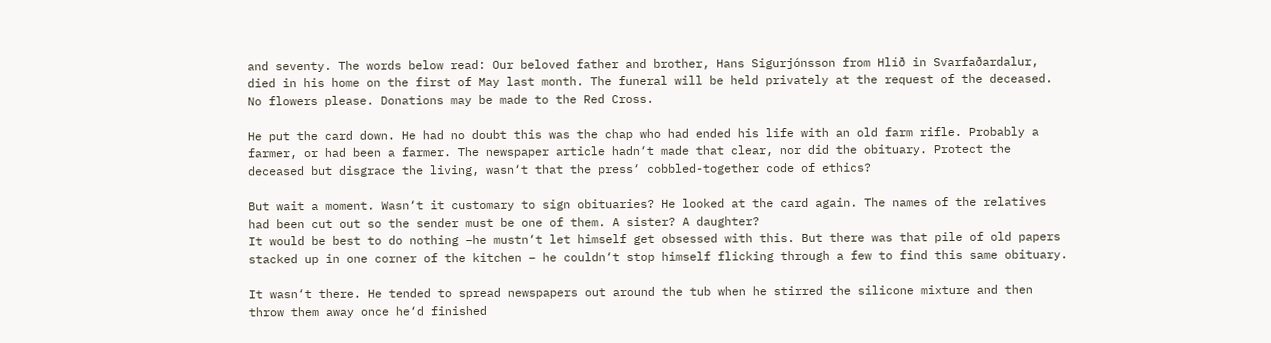and seventy. The words below read: Our beloved father and brother, Hans Sigurjónsson from Hlíð in Svarfaðardalur, died in his home on the first of May last month. The funeral will be held privately at the request of the deceased. No flowers please. Donations may be made to the Red Cross.

He put the card down. He had no doubt this was the chap who had ended his life with an old farm rifle. Probably a farmer, or had been a farmer. The newspaper article hadn‘t made that clear, nor did the obituary. Protect the deceased but disgrace the living, wasn‘t that the press‘ cobbled-together code of ethics?

But wait a moment. Wasn‘t it customary to sign obituaries? He looked at the card again. The names of the relatives had been cut out so the sender must be one of them. A sister? A daughter?
It would be best to do nothing –he mustn‘t let himself get obsessed with this. But there was that pile of old papers stacked up in one corner of the kitchen – he couldn‘t stop himself flicking through a few to find this same obituary.

It wasn‘t there. He tended to spread newspapers out around the tub when he stirred the silicone mixture and then throw them away once he‘d finished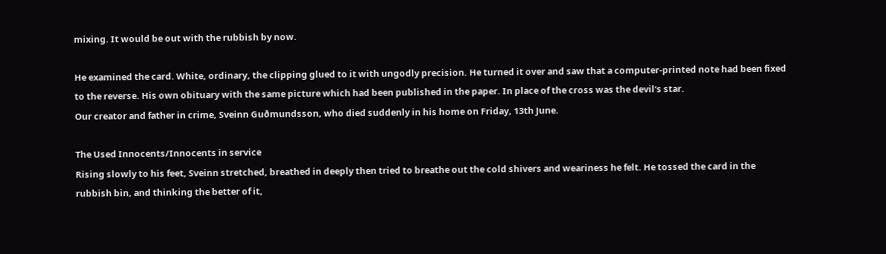mixing. It would be out with the rubbish by now.

He examined the card. White, ordinary, the clipping glued to it with ungodly precision. He turned it over and saw that a computer-printed note had been fixed to the reverse. His own obituary with the same picture which had been published in the paper. In place of the cross was the devil‘s star.
Our creator and father in crime, Sveinn Guðmundsson, who died suddenly in his home on Friday, 13th June.

The Used Innocents/Innocents in service
Rising slowly to his feet, Sveinn stretched, breathed in deeply then tried to breathe out the cold shivers and weariness he felt. He tossed the card in the rubbish bin, and thinking the better of it,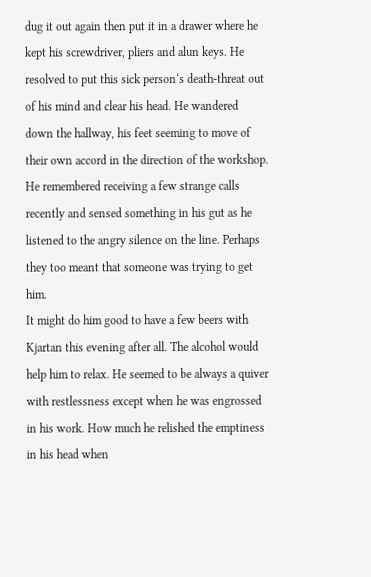dug it out again then put it in a drawer where he kept his screwdriver, pliers and alun keys. He resolved to put this sick person‘s death-threat out of his mind and clear his head. He wandered down the hallway, his feet seeming to move of their own accord in the direction of the workshop.
He remembered receiving a few strange calls recently and sensed something in his gut as he listened to the angry silence on the line. Perhaps they too meant that someone was trying to get him.
It might do him good to have a few beers with Kjartan this evening after all. The alcohol would help him to relax. He seemed to be always a quiver with restlessness except when he was engrossed in his work. How much he relished the emptiness in his head when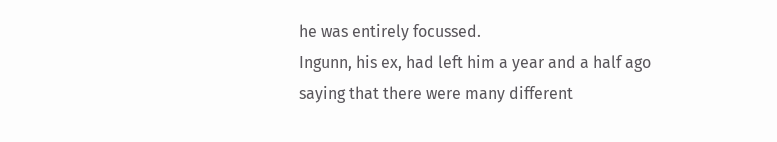he was entirely focussed.
Ingunn, his ex, had left him a year and a half ago saying that there were many different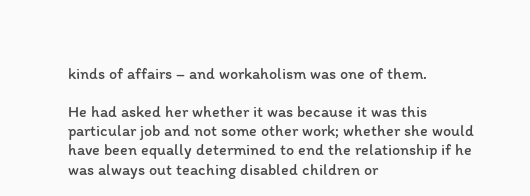kinds of affairs – and workaholism was one of them.

He had asked her whether it was because it was this particular job and not some other work; whether she would have been equally determined to end the relationship if he was always out teaching disabled children or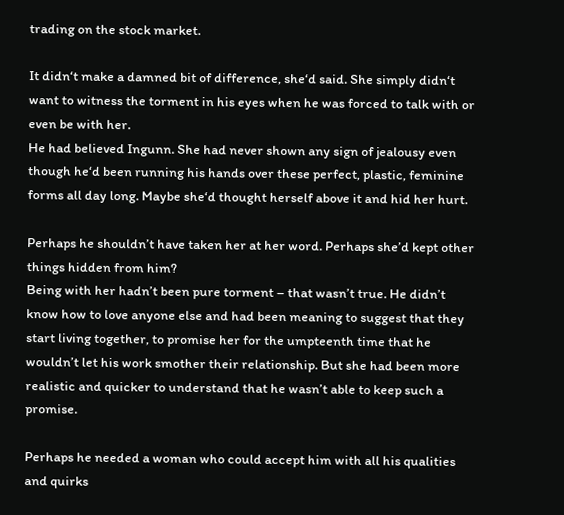trading on the stock market.

It didn‘t make a damned bit of difference, she‘d said. She simply didn‘t want to witness the torment in his eyes when he was forced to talk with or even be with her.
He had believed Ingunn. She had never shown any sign of jealousy even though he‘d been running his hands over these perfect, plastic, feminine forms all day long. Maybe she‘d thought herself above it and hid her hurt.

Perhaps he shouldn’t have taken her at her word. Perhaps she’d kept other things hidden from him?
Being with her hadn’t been pure torment – that wasn’t true. He didn’t know how to love anyone else and had been meaning to suggest that they start living together, to promise her for the umpteenth time that he wouldn’t let his work smother their relationship. But she had been more realistic and quicker to understand that he wasn’t able to keep such a promise.

Perhaps he needed a woman who could accept him with all his qualities and quirks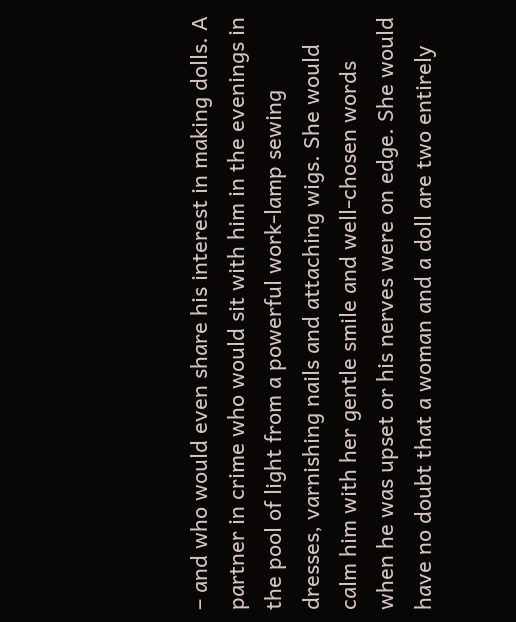– and who would even share his interest in making dolls. A partner in crime who would sit with him in the evenings in the pool of light from a powerful work-lamp sewing dresses, varnishing nails and attaching wigs. She would calm him with her gentle smile and well-chosen words when he was upset or his nerves were on edge. She would have no doubt that a woman and a doll are two entirely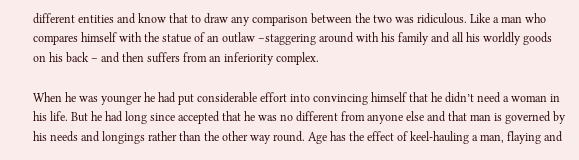different entities and know that to draw any comparison between the two was ridiculous. Like a man who compares himself with the statue of an outlaw –staggering around with his family and all his worldly goods on his back – and then suffers from an inferiority complex.

When he was younger he had put considerable effort into convincing himself that he didn’t need a woman in his life. But he had long since accepted that he was no different from anyone else and that man is governed by his needs and longings rather than the other way round. Age has the effect of keel-hauling a man, flaying and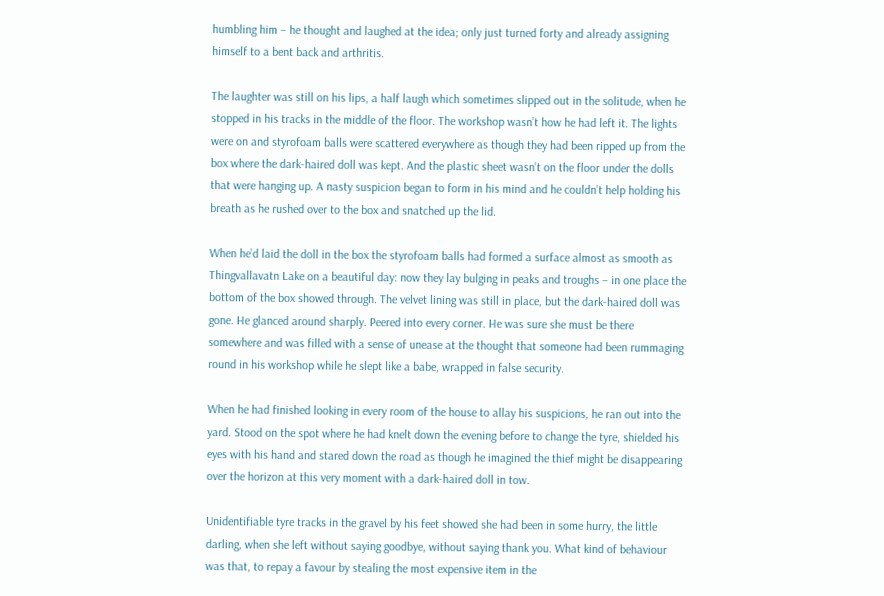humbling him – he thought and laughed at the idea; only just turned forty and already assigning himself to a bent back and arthritis.

The laughter was still on his lips, a half laugh which sometimes slipped out in the solitude, when he stopped in his tracks in the middle of the floor. The workshop wasn’t how he had left it. The lights were on and styrofoam balls were scattered everywhere as though they had been ripped up from the box where the dark-haired doll was kept. And the plastic sheet wasn’t on the floor under the dolls that were hanging up. A nasty suspicion began to form in his mind and he couldn’t help holding his breath as he rushed over to the box and snatched up the lid.

When he’d laid the doll in the box the styrofoam balls had formed a surface almost as smooth as Thingvallavatn Lake on a beautiful day: now they lay bulging in peaks and troughs – in one place the bottom of the box showed through. The velvet lining was still in place, but the dark-haired doll was gone. He glanced around sharply. Peered into every corner. He was sure she must be there somewhere and was filled with a sense of unease at the thought that someone had been rummaging round in his workshop while he slept like a babe, wrapped in false security.

When he had finished looking in every room of the house to allay his suspicions, he ran out into the yard. Stood on the spot where he had knelt down the evening before to change the tyre, shielded his eyes with his hand and stared down the road as though he imagined the thief might be disappearing over the horizon at this very moment with a dark-haired doll in tow.

Unidentifiable tyre tracks in the gravel by his feet showed she had been in some hurry, the little darling, when she left without saying goodbye, without saying thank you. What kind of behaviour was that, to repay a favour by stealing the most expensive item in the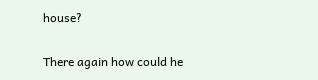house?

There again how could he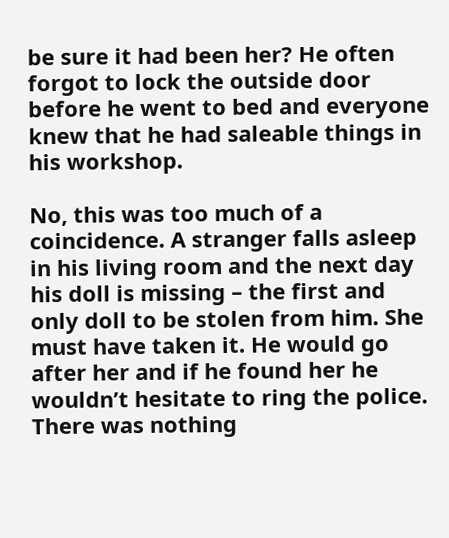be sure it had been her? He often forgot to lock the outside door before he went to bed and everyone knew that he had saleable things in his workshop.

No, this was too much of a coincidence. A stranger falls asleep in his living room and the next day his doll is missing – the first and only doll to be stolen from him. She must have taken it. He would go after her and if he found her he wouldn’t hesitate to ring the police. There was nothing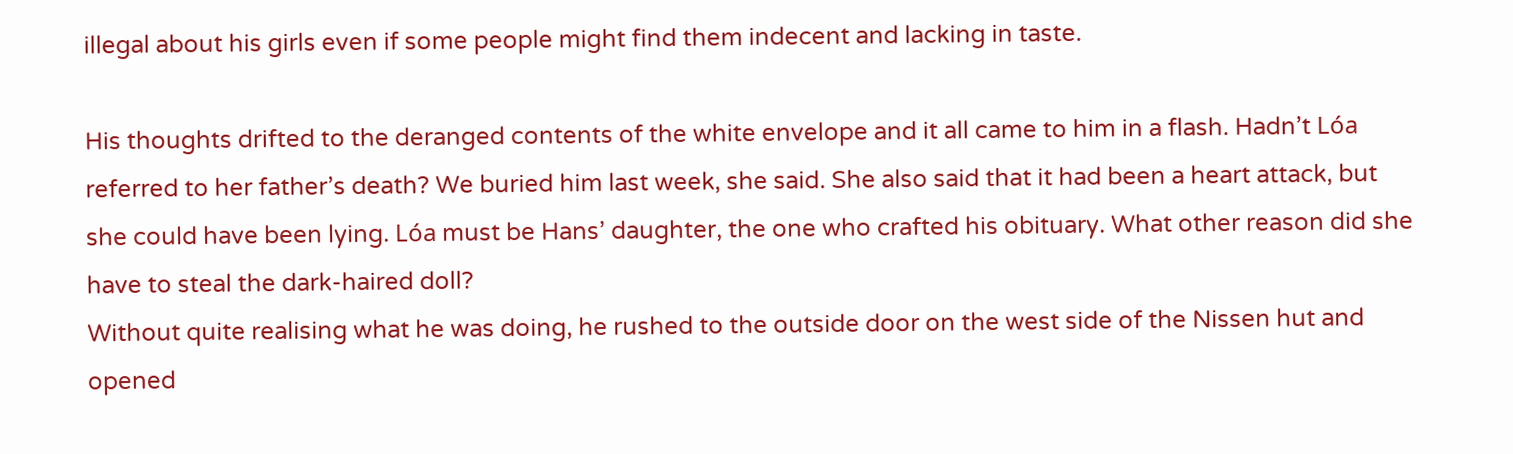illegal about his girls even if some people might find them indecent and lacking in taste.

His thoughts drifted to the deranged contents of the white envelope and it all came to him in a flash. Hadn’t Lóa referred to her father’s death? We buried him last week, she said. She also said that it had been a heart attack, but she could have been lying. Lóa must be Hans’ daughter, the one who crafted his obituary. What other reason did she have to steal the dark-haired doll?
Without quite realising what he was doing, he rushed to the outside door on the west side of the Nissen hut and opened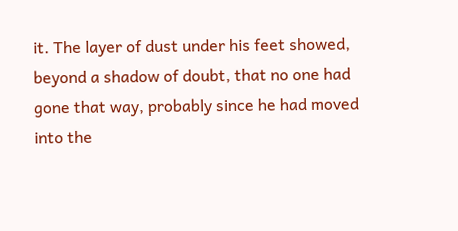it. The layer of dust under his feet showed, beyond a shadow of doubt, that no one had gone that way, probably since he had moved into the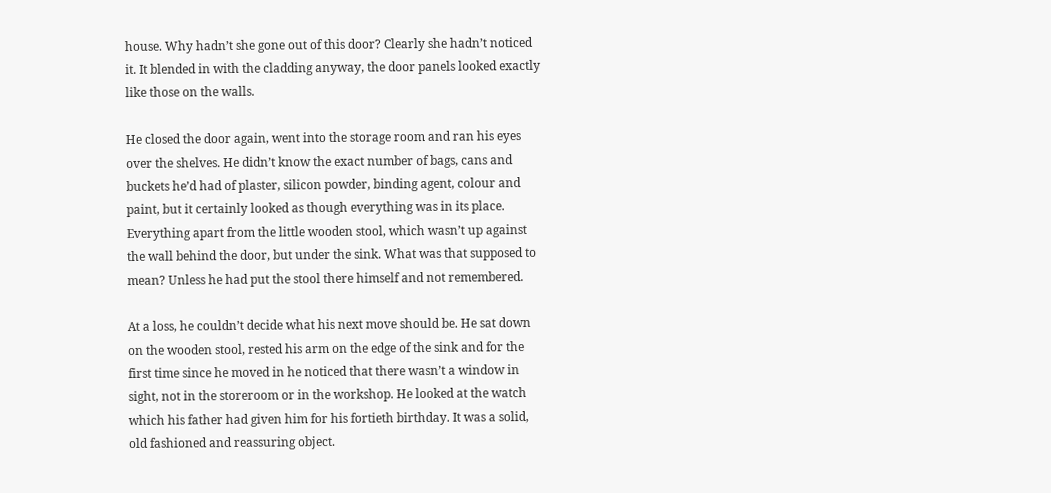house. Why hadn’t she gone out of this door? Clearly she hadn’t noticed it. It blended in with the cladding anyway, the door panels looked exactly like those on the walls.

He closed the door again, went into the storage room and ran his eyes over the shelves. He didn’t know the exact number of bags, cans and buckets he’d had of plaster, silicon powder, binding agent, colour and paint, but it certainly looked as though everything was in its place. Everything apart from the little wooden stool, which wasn’t up against the wall behind the door, but under the sink. What was that supposed to mean? Unless he had put the stool there himself and not remembered.

At a loss, he couldn’t decide what his next move should be. He sat down on the wooden stool, rested his arm on the edge of the sink and for the first time since he moved in he noticed that there wasn’t a window in sight, not in the storeroom or in the workshop. He looked at the watch which his father had given him for his fortieth birthday. It was a solid, old fashioned and reassuring object.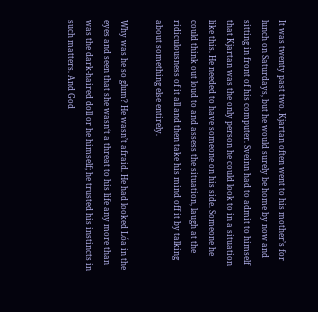It was twenty past two. Kjartan often went to his mother’s for lunch on Saturdays, but he would surely be home by now and sitting in front of his computer. Sveinn had to admit to himself that Kjartan was the only person he could look to in a situation like this. He needed to have someone on his side. Someone he could think out loud to and assess the situation, laugh at the ridiculousness of it all and then take his mind off it by talking about something else entirely.

Why was he so glum? He wasn’t afraid. He had looked Lóa in the eyes and seen that she wasn‘t a threat to his life any more than was the dark-haired doll or he himself; he trusted his instincts in such matters. And God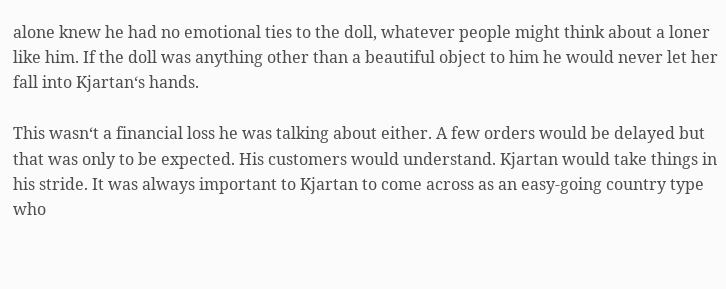alone knew he had no emotional ties to the doll, whatever people might think about a loner like him. If the doll was anything other than a beautiful object to him he would never let her fall into Kjartan‘s hands.

This wasn‘t a financial loss he was talking about either. A few orders would be delayed but that was only to be expected. His customers would understand. Kjartan would take things in his stride. It was always important to Kjartan to come across as an easy-going country type who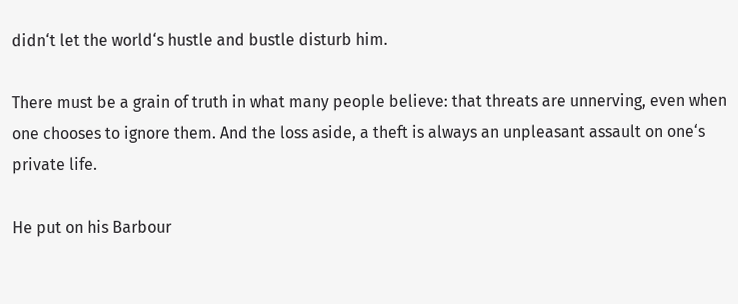didn‘t let the world‘s hustle and bustle disturb him.

There must be a grain of truth in what many people believe: that threats are unnerving, even when one chooses to ignore them. And the loss aside, a theft is always an unpleasant assault on one‘s private life.

He put on his Barbour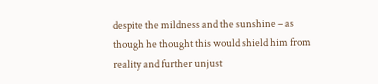despite the mildness and the sunshine – as though he thought this would shield him from reality and further unjust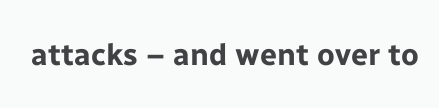attacks – and went over to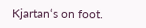Kjartan‘s on foot.